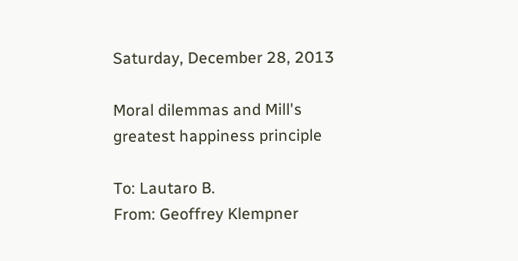Saturday, December 28, 2013

Moral dilemmas and Mill's greatest happiness principle

To: Lautaro B.
From: Geoffrey Klempner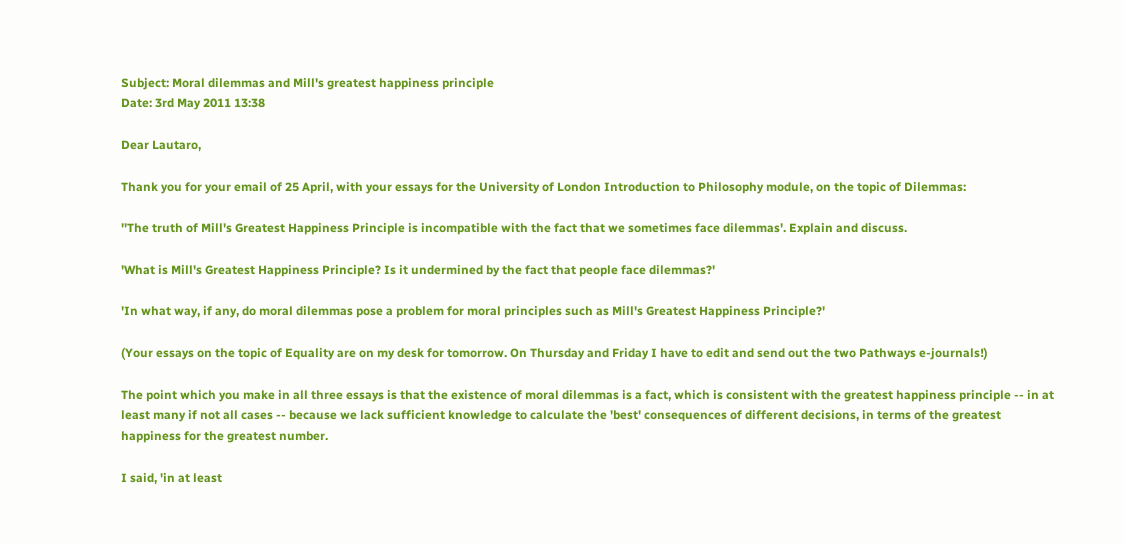Subject: Moral dilemmas and Mill's greatest happiness principle
Date: 3rd May 2011 13:38

Dear Lautaro,

Thank you for your email of 25 April, with your essays for the University of London Introduction to Philosophy module, on the topic of Dilemmas:

''The truth of Mill's Greatest Happiness Principle is incompatible with the fact that we sometimes face dilemmas'. Explain and discuss.

'What is Mill's Greatest Happiness Principle? Is it undermined by the fact that people face dilemmas?'

'In what way, if any, do moral dilemmas pose a problem for moral principles such as Mill's Greatest Happiness Principle?'

(Your essays on the topic of Equality are on my desk for tomorrow. On Thursday and Friday I have to edit and send out the two Pathways e-journals!)

The point which you make in all three essays is that the existence of moral dilemmas is a fact, which is consistent with the greatest happiness principle -- in at least many if not all cases -- because we lack sufficient knowledge to calculate the 'best' consequences of different decisions, in terms of the greatest happiness for the greatest number.

I said, 'in at least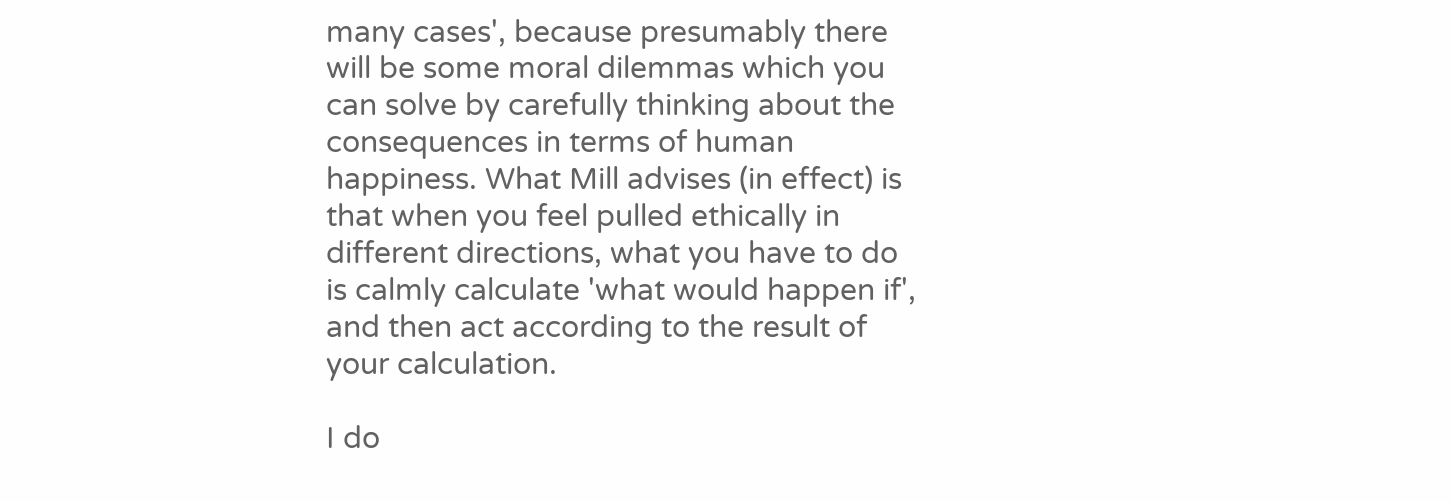many cases', because presumably there will be some moral dilemmas which you can solve by carefully thinking about the consequences in terms of human happiness. What Mill advises (in effect) is that when you feel pulled ethically in different directions, what you have to do is calmly calculate 'what would happen if', and then act according to the result of your calculation.

I do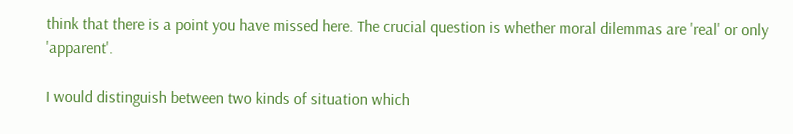think that there is a point you have missed here. The crucial question is whether moral dilemmas are 'real' or only 'apparent'.

I would distinguish between two kinds of situation which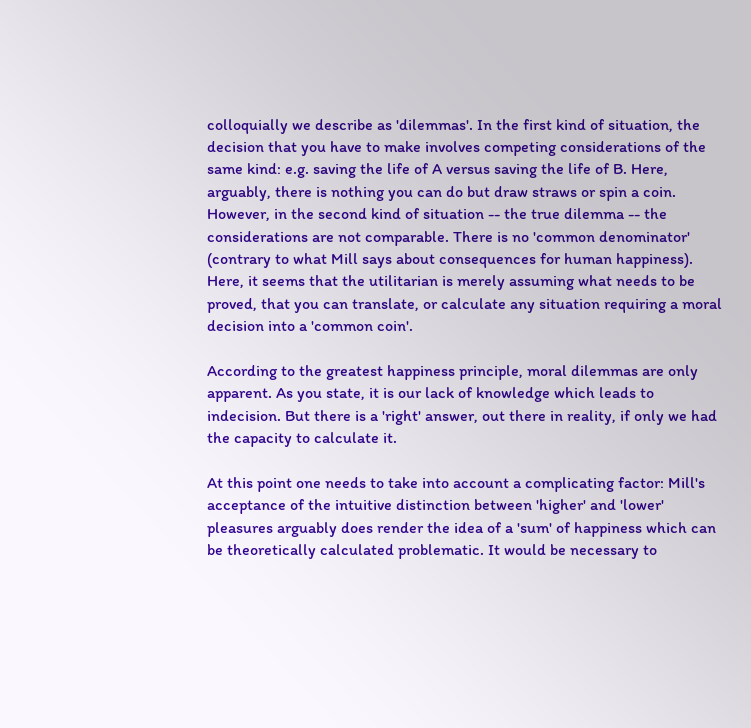colloquially we describe as 'dilemmas'. In the first kind of situation, the decision that you have to make involves competing considerations of the same kind: e.g. saving the life of A versus saving the life of B. Here, arguably, there is nothing you can do but draw straws or spin a coin. However, in the second kind of situation -- the true dilemma -- the considerations are not comparable. There is no 'common denominator' (contrary to what Mill says about consequences for human happiness). Here, it seems that the utilitarian is merely assuming what needs to be proved, that you can translate, or calculate any situation requiring a moral decision into a 'common coin'.

According to the greatest happiness principle, moral dilemmas are only apparent. As you state, it is our lack of knowledge which leads to indecision. But there is a 'right' answer, out there in reality, if only we had the capacity to calculate it.

At this point one needs to take into account a complicating factor: Mill's acceptance of the intuitive distinction between 'higher' and 'lower' pleasures arguably does render the idea of a 'sum' of happiness which can be theoretically calculated problematic. It would be necessary to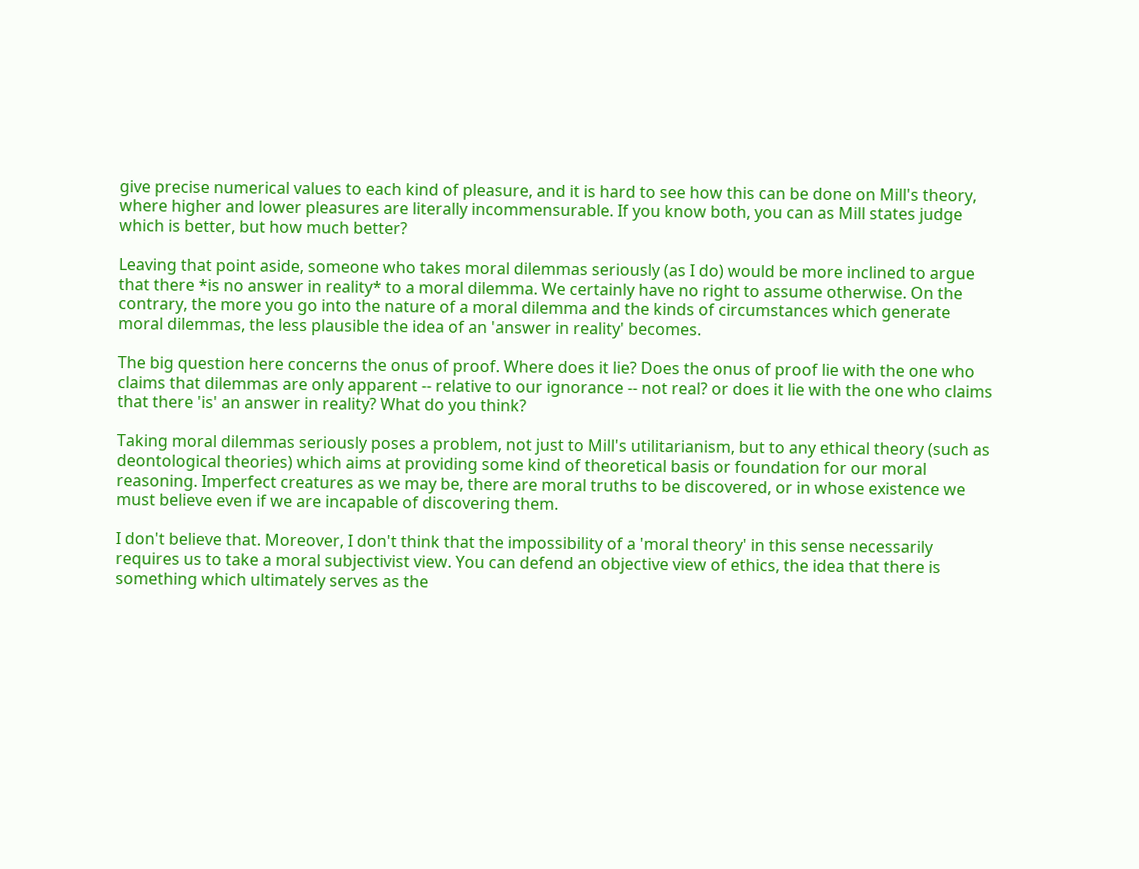give precise numerical values to each kind of pleasure, and it is hard to see how this can be done on Mill's theory, where higher and lower pleasures are literally incommensurable. If you know both, you can as Mill states judge which is better, but how much better?

Leaving that point aside, someone who takes moral dilemmas seriously (as I do) would be more inclined to argue that there *is no answer in reality* to a moral dilemma. We certainly have no right to assume otherwise. On the contrary, the more you go into the nature of a moral dilemma and the kinds of circumstances which generate moral dilemmas, the less plausible the idea of an 'answer in reality' becomes.

The big question here concerns the onus of proof. Where does it lie? Does the onus of proof lie with the one who claims that dilemmas are only apparent -- relative to our ignorance -- not real? or does it lie with the one who claims that there 'is' an answer in reality? What do you think?

Taking moral dilemmas seriously poses a problem, not just to Mill's utilitarianism, but to any ethical theory (such as deontological theories) which aims at providing some kind of theoretical basis or foundation for our moral reasoning. Imperfect creatures as we may be, there are moral truths to be discovered, or in whose existence we must believe even if we are incapable of discovering them.

I don't believe that. Moreover, I don't think that the impossibility of a 'moral theory' in this sense necessarily requires us to take a moral subjectivist view. You can defend an objective view of ethics, the idea that there is something which ultimately serves as the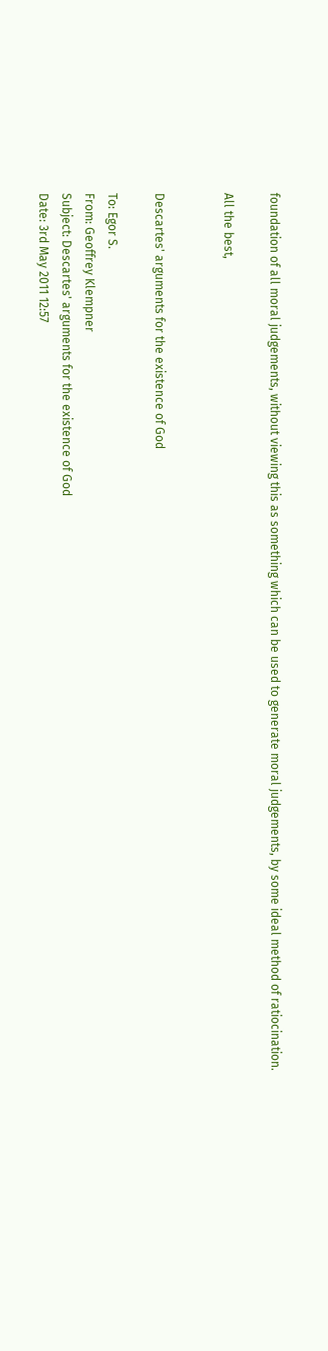foundation of all moral judgements, without viewing this as something which can be used to generate moral judgements, by some ideal method of ratiocination.

All the best,


Descartes' arguments for the existence of God

To: Egor S.
From: Geoffrey Klempner
Subject: Descartes' arguments for the existence of God
Date: 3rd May 2011 12:57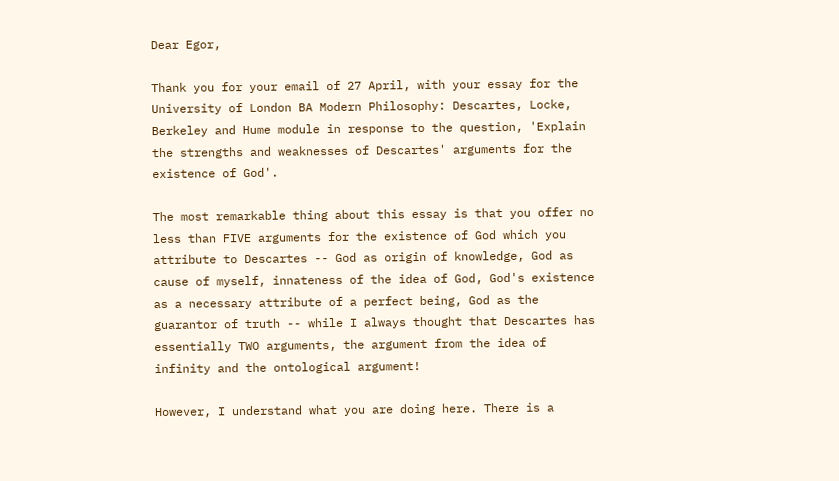Dear Egor,

Thank you for your email of 27 April, with your essay for the University of London BA Modern Philosophy: Descartes, Locke, Berkeley and Hume module in response to the question, 'Explain the strengths and weaknesses of Descartes' arguments for the existence of God'.

The most remarkable thing about this essay is that you offer no less than FIVE arguments for the existence of God which you attribute to Descartes -- God as origin of knowledge, God as cause of myself, innateness of the idea of God, God's existence as a necessary attribute of a perfect being, God as the guarantor of truth -- while I always thought that Descartes has essentially TWO arguments, the argument from the idea of infinity and the ontological argument!

However, I understand what you are doing here. There is a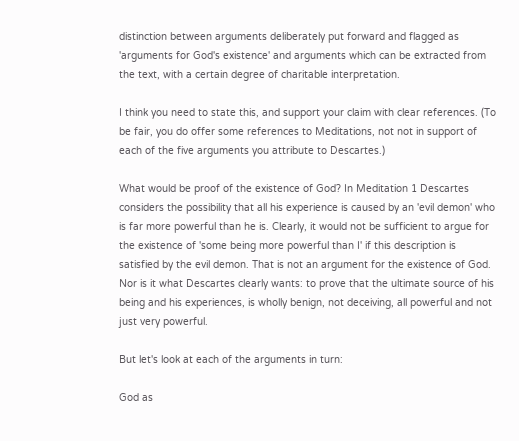distinction between arguments deliberately put forward and flagged as 'arguments for God's existence' and arguments which can be extracted from the text, with a certain degree of charitable interpretation.

I think you need to state this, and support your claim with clear references. (To be fair, you do offer some references to Meditations, not not in support of each of the five arguments you attribute to Descartes.)

What would be proof of the existence of God? In Meditation 1 Descartes considers the possibility that all his experience is caused by an 'evil demon' who is far more powerful than he is. Clearly, it would not be sufficient to argue for the existence of 'some being more powerful than I' if this description is satisfied by the evil demon. That is not an argument for the existence of God. Nor is it what Descartes clearly wants: to prove that the ultimate source of his being and his experiences, is wholly benign, not deceiving, all powerful and not just very powerful.

But let's look at each of the arguments in turn:

God as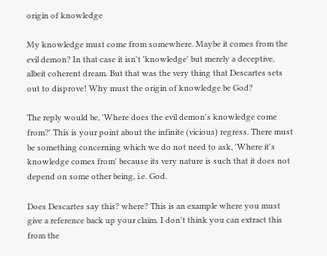origin of knowledge

My knowledge must come from somewhere. Maybe it comes from the evil demon? In that case it isn't 'knowledge' but merely a deceptive, albeit coherent dream. But that was the very thing that Descartes sets out to disprove! Why must the origin of knowledge be God?

The reply would be, 'Where does the evil demon's knowledge come from?' This is your point about the infinite (vicious) regress. There must be something concerning which we do not need to ask, 'Where it's knowledge comes from' because its very nature is such that it does not depend on some other being, i.e. God.

Does Descartes say this? where? This is an example where you must give a reference back up your claim. I don't think you can extract this from the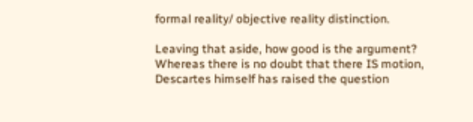formal reality/ objective reality distinction.

Leaving that aside, how good is the argument? Whereas there is no doubt that there IS motion, Descartes himself has raised the question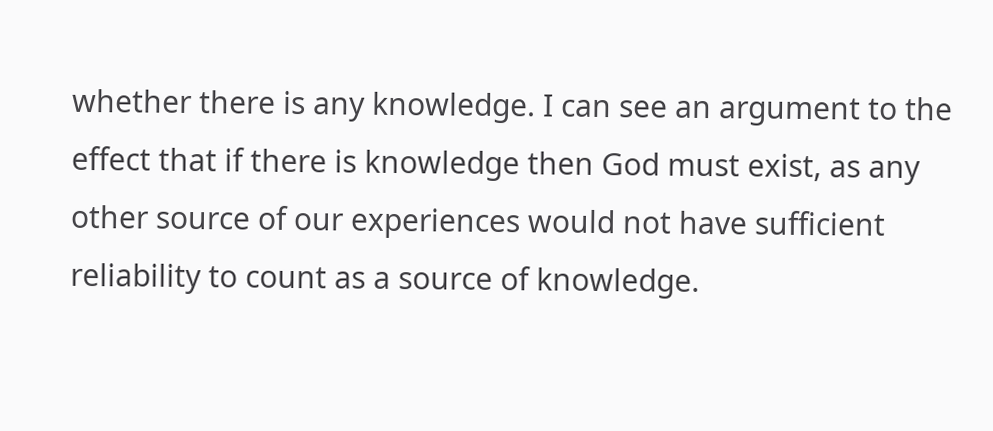whether there is any knowledge. I can see an argument to the effect that if there is knowledge then God must exist, as any other source of our experiences would not have sufficient reliability to count as a source of knowledge.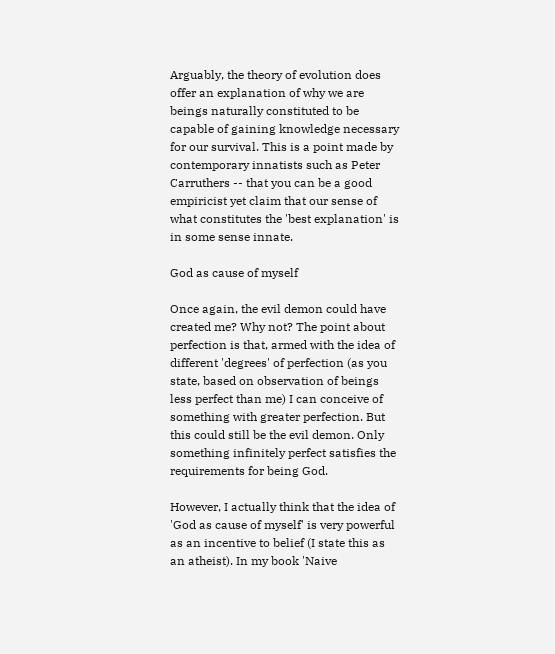Arguably, the theory of evolution does offer an explanation of why we are beings naturally constituted to be capable of gaining knowledge necessary for our survival. This is a point made by contemporary innatists such as Peter Carruthers -- that you can be a good empiricist yet claim that our sense of what constitutes the 'best explanation' is in some sense innate.

God as cause of myself

Once again, the evil demon could have created me? Why not? The point about perfection is that, armed with the idea of different 'degrees' of perfection (as you state, based on observation of beings less perfect than me) I can conceive of something with greater perfection. But this could still be the evil demon. Only something infinitely perfect satisfies the requirements for being God.

However, I actually think that the idea of 'God as cause of myself' is very powerful as an incentive to belief (I state this as an atheist). In my book 'Naive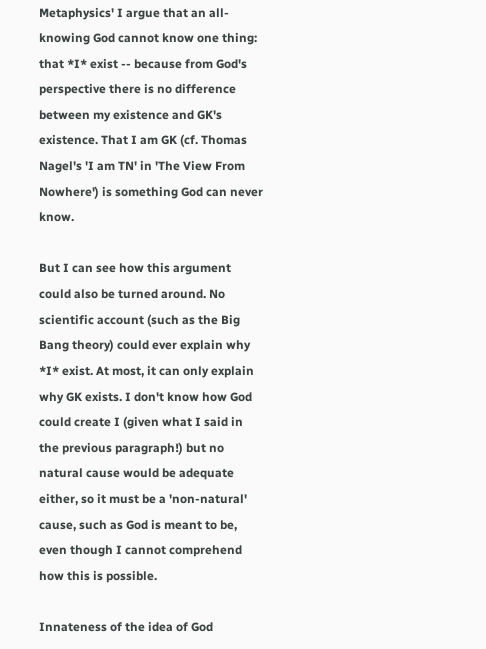Metaphysics' I argue that an all-knowing God cannot know one thing: that *I* exist -- because from God's perspective there is no difference between my existence and GK's existence. That I am GK (cf. Thomas Nagel's 'I am TN' in 'The View From Nowhere') is something God can never know.

But I can see how this argument could also be turned around. No scientific account (such as the Big Bang theory) could ever explain why *I* exist. At most, it can only explain why GK exists. I don't know how God could create I (given what I said in the previous paragraph!) but no natural cause would be adequate either, so it must be a 'non-natural' cause, such as God is meant to be, even though I cannot comprehend how this is possible.

Innateness of the idea of God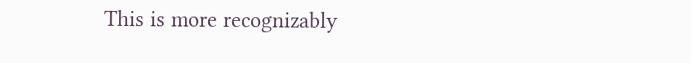This is more recognizably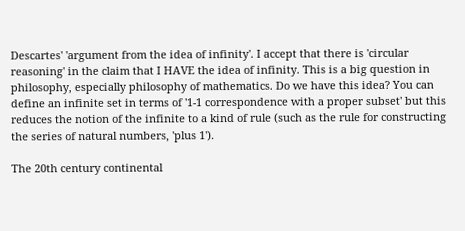Descartes' 'argument from the idea of infinity'. I accept that there is 'circular reasoning' in the claim that I HAVE the idea of infinity. This is a big question in philosophy, especially philosophy of mathematics. Do we have this idea? You can define an infinite set in terms of '1-1 correspondence with a proper subset' but this reduces the notion of the infinite to a kind of rule (such as the rule for constructing the series of natural numbers, 'plus 1').

The 20th century continental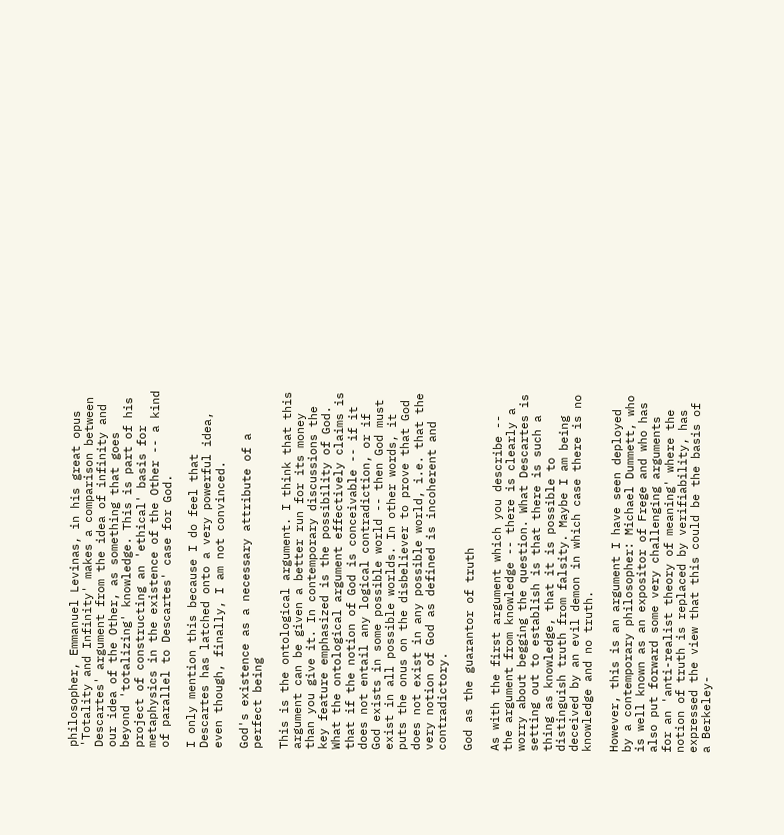philosopher, Emmanuel Levinas, in his great opus 'Totality and Infinity' makes a comparison between Descartes' argument from the idea of infinity and our idea of the Other, as something that goes beyond 'totalizing' knowledge. This is part of his project of constructing an 'ethical' basis for metaphysics in the existence of the Other -- a kind of parallel to Descartes' case for God.

I only mention this because I do feel that Descartes has latched onto a very powerful idea, even though, finally, I am not convinced.

God's existence as a necessary attribute of a perfect being

This is the ontological argument. I think that this argument can be given a better run for its money than you give it. In contemporary discussions the key feature emphasized is the possibility of God. What the ontological argument effectively claims is that if the notion of God is conceivable -- if it does not entail any logical contradiction, or if God exists in some possible world -- then God must exist in all possible worlds. In other words, it puts the onus on the disbeliever to prove that God does not exist in any possible world, i.e. that the very notion of God as defined is incoherent and contradictory.

God as the guarantor of truth

As with the first argument which you describe -- the argument from knowledge -- there is clearly a worry about begging the question. What Descartes is setting out to establish is that there is such a thing as knowledge, that it is possible to distinguish truth from falsity. Maybe I am being deceived by an evil demon in which case there is no knowledge and no truth.

However, this is an argument I have seen deployed by a contemporary philosopher: Michael Dummett, who is well known as an expositor of Frege and who has also put forward some very challenging arguments for an 'anti-realist theory of meaning' where the notion of truth is replaced by verifiability, has expressed the view that this could be the basis of a Berkeley-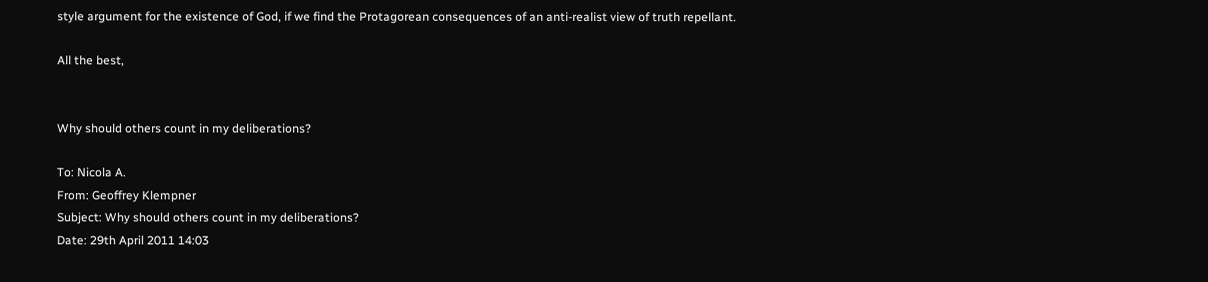style argument for the existence of God, if we find the Protagorean consequences of an anti-realist view of truth repellant.

All the best,


Why should others count in my deliberations?

To: Nicola A.
From: Geoffrey Klempner
Subject: Why should others count in my deliberations?
Date: 29th April 2011 14:03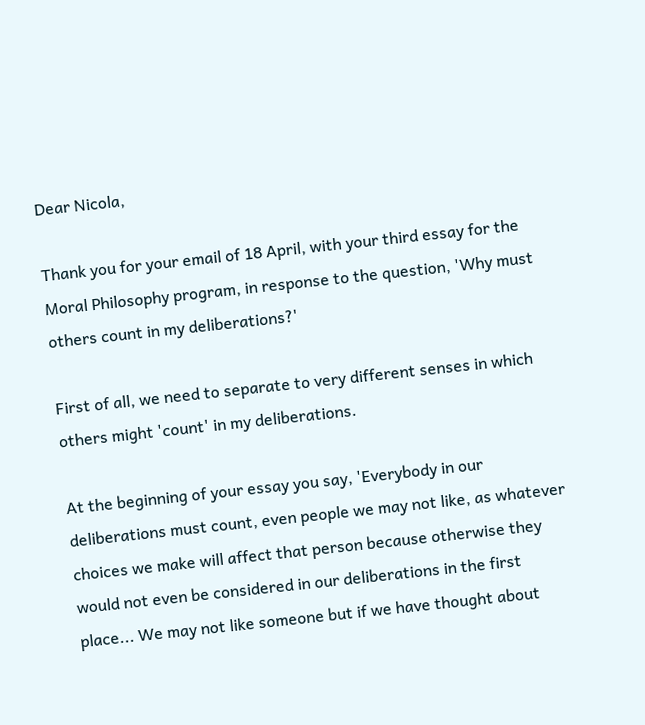Dear Nicola,

Thank you for your email of 18 April, with your third essay for the Moral Philosophy program, in response to the question, 'Why must others count in my deliberations?'

First of all, we need to separate to very different senses in which others might 'count' in my deliberations.

At the beginning of your essay you say, 'Everybody in our deliberations must count, even people we may not like, as whatever choices we make will affect that person because otherwise they would not even be considered in our deliberations in the first place... We may not like someone but if we have thought about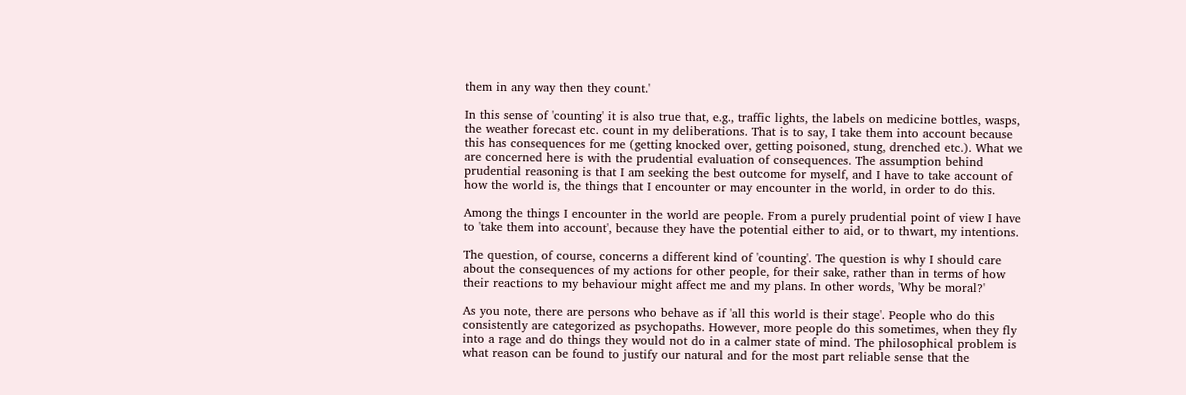them in any way then they count.'

In this sense of 'counting' it is also true that, e.g., traffic lights, the labels on medicine bottles, wasps, the weather forecast etc. count in my deliberations. That is to say, I take them into account because this has consequences for me (getting knocked over, getting poisoned, stung, drenched etc.). What we are concerned here is with the prudential evaluation of consequences. The assumption behind prudential reasoning is that I am seeking the best outcome for myself, and I have to take account of how the world is, the things that I encounter or may encounter in the world, in order to do this.

Among the things I encounter in the world are people. From a purely prudential point of view I have to 'take them into account', because they have the potential either to aid, or to thwart, my intentions.

The question, of course, concerns a different kind of 'counting'. The question is why I should care about the consequences of my actions for other people, for their sake, rather than in terms of how their reactions to my behaviour might affect me and my plans. In other words, 'Why be moral?'

As you note, there are persons who behave as if 'all this world is their stage'. People who do this consistently are categorized as psychopaths. However, more people do this sometimes, when they fly into a rage and do things they would not do in a calmer state of mind. The philosophical problem is what reason can be found to justify our natural and for the most part reliable sense that the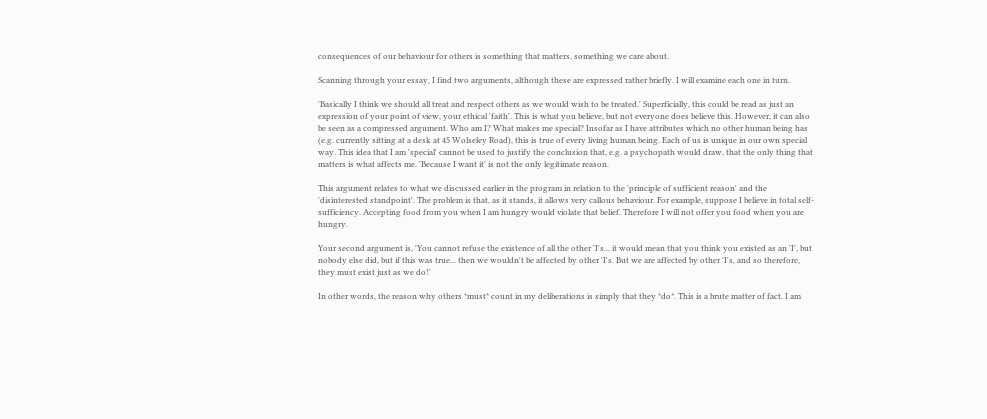consequences of our behaviour for others is something that matters, something we care about.

Scanning through your essay, I find two arguments, although these are expressed rather briefly. I will examine each one in turn.

'Basically I think we should all treat and respect others as we would wish to be treated.' Superficially, this could be read as just an expression of your point of view, your ethical 'faith'. This is what you believe, but not everyone does believe this. However, it can also be seen as a compressed argument. Who am I? What makes me special? Insofar as I have attributes which no other human being has (e.g. currently sitting at a desk at 45 Wolseley Road), this is true of every living human being. Each of us is unique in our own special way. This idea that I am 'special' cannot be used to justify the conclusion that, e.g. a psychopath would draw, that the only thing that matters is what affects me. 'Because I want it' is not the only legitimate reason.

This argument relates to what we discussed earlier in the program in relation to the 'principle of sufficient reason' and the 'disinterested standpoint'. The problem is that, as it stands, it allows very callous behaviour. For example, suppose I believe in total self-sufficiency. Accepting food from you when I am hungry would violate that belief. Therefore I will not offer you food when you are hungry.

Your second argument is, 'You cannot refuse the existence of all the other 'I's... it would mean that you think you existed as an 'I', but nobody else did, but if this was true... then we wouldn't be affected by other 'I's. But we are affected by other 'I's, and so therefore, they must exist just as we do!'

In other words, the reason why others *must* count in my deliberations is simply that they *do*. This is a brute matter of fact. I am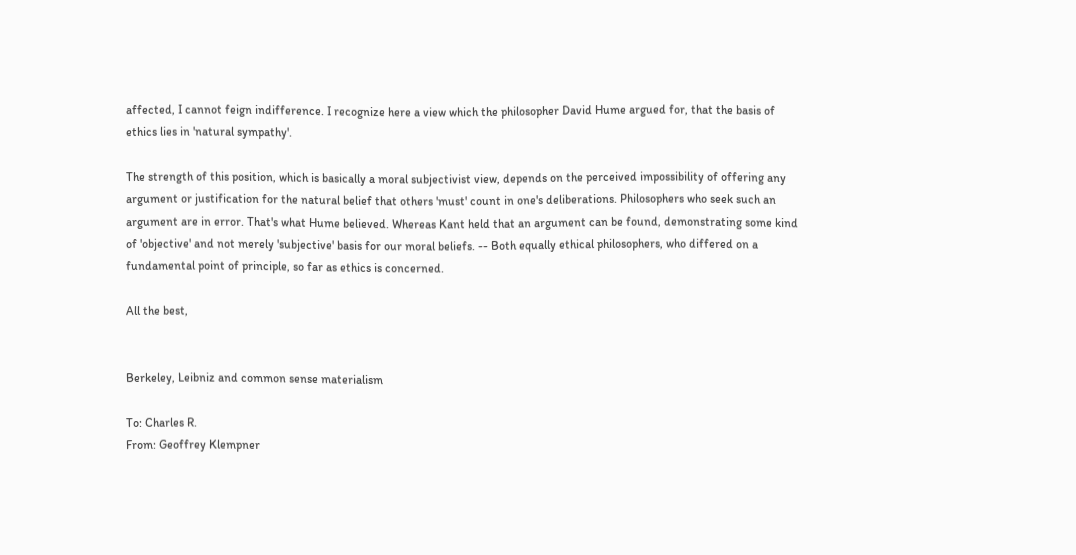affected, I cannot feign indifference. I recognize here a view which the philosopher David Hume argued for, that the basis of ethics lies in 'natural sympathy'.

The strength of this position, which is basically a moral subjectivist view, depends on the perceived impossibility of offering any argument or justification for the natural belief that others 'must' count in one's deliberations. Philosophers who seek such an argument are in error. That's what Hume believed. Whereas Kant held that an argument can be found, demonstrating some kind of 'objective' and not merely 'subjective' basis for our moral beliefs. -- Both equally ethical philosophers, who differed on a fundamental point of principle, so far as ethics is concerned.

All the best,


Berkeley, Leibniz and common sense materialism

To: Charles R.
From: Geoffrey Klempner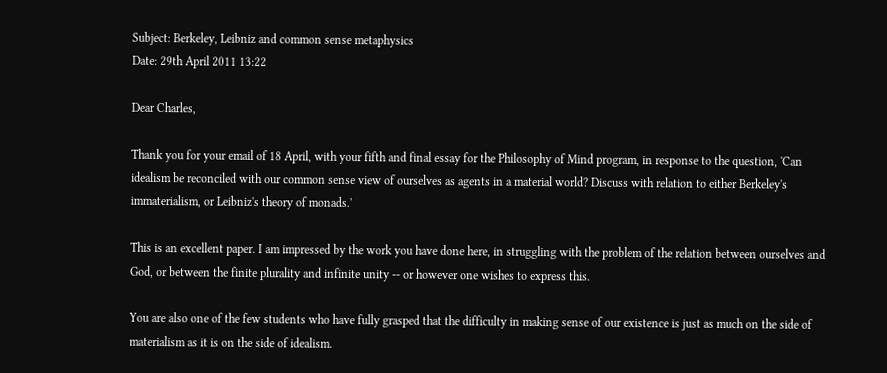Subject: Berkeley, Leibniz and common sense metaphysics
Date: 29th April 2011 13:22

Dear Charles,

Thank you for your email of 18 April, with your fifth and final essay for the Philosophy of Mind program, in response to the question, 'Can idealism be reconciled with our common sense view of ourselves as agents in a material world? Discuss with relation to either Berkeley's immaterialism, or Leibniz's theory of monads.'

This is an excellent paper. I am impressed by the work you have done here, in struggling with the problem of the relation between ourselves and God, or between the finite plurality and infinite unity -- or however one wishes to express this.

You are also one of the few students who have fully grasped that the difficulty in making sense of our existence is just as much on the side of materialism as it is on the side of idealism.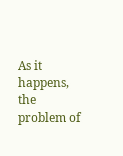As it happens, the problem of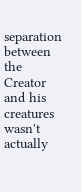separation between the Creator and his creatures wasn't actually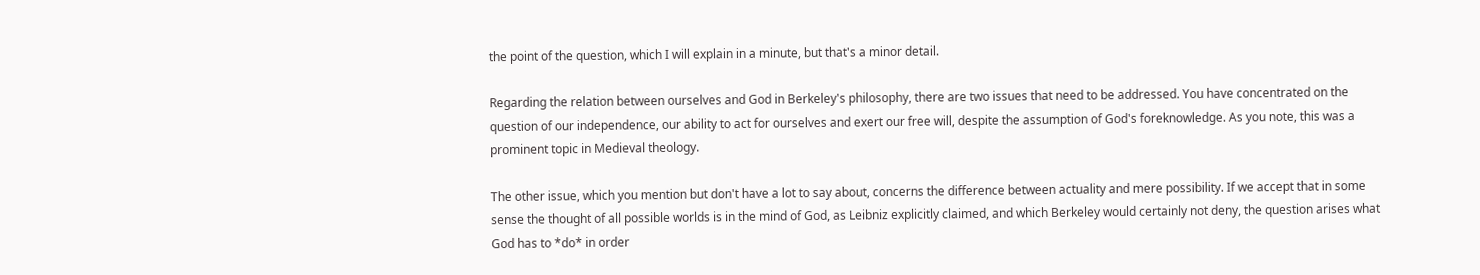the point of the question, which I will explain in a minute, but that's a minor detail.

Regarding the relation between ourselves and God in Berkeley's philosophy, there are two issues that need to be addressed. You have concentrated on the question of our independence, our ability to act for ourselves and exert our free will, despite the assumption of God's foreknowledge. As you note, this was a prominent topic in Medieval theology.

The other issue, which you mention but don't have a lot to say about, concerns the difference between actuality and mere possibility. If we accept that in some sense the thought of all possible worlds is in the mind of God, as Leibniz explicitly claimed, and which Berkeley would certainly not deny, the question arises what God has to *do* in order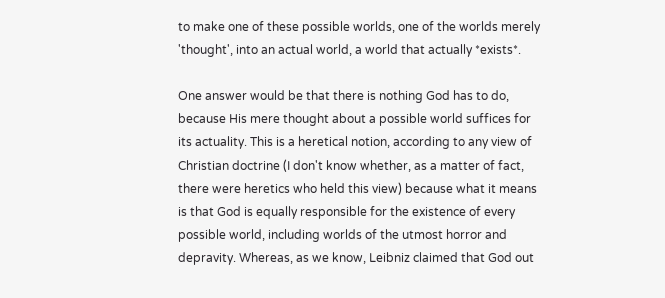to make one of these possible worlds, one of the worlds merely 'thought', into an actual world, a world that actually *exists*.

One answer would be that there is nothing God has to do, because His mere thought about a possible world suffices for its actuality. This is a heretical notion, according to any view of Christian doctrine (I don't know whether, as a matter of fact, there were heretics who held this view) because what it means is that God is equally responsible for the existence of every possible world, including worlds of the utmost horror and depravity. Whereas, as we know, Leibniz claimed that God out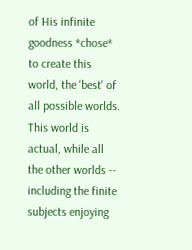of His infinite goodness *chose* to create this world, the 'best' of all possible worlds. This world is actual, while all the other worlds -- including the finite subjects enjoying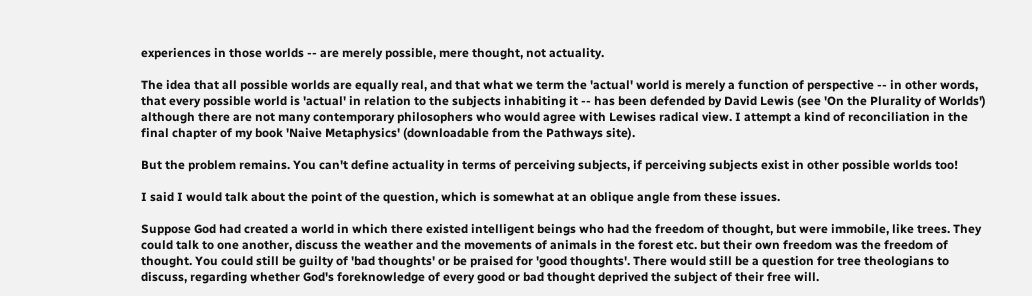experiences in those worlds -- are merely possible, mere thought, not actuality.

The idea that all possible worlds are equally real, and that what we term the 'actual' world is merely a function of perspective -- in other words, that every possible world is 'actual' in relation to the subjects inhabiting it -- has been defended by David Lewis (see 'On the Plurality of Worlds') although there are not many contemporary philosophers who would agree with Lewises radical view. I attempt a kind of reconciliation in the final chapter of my book 'Naive Metaphysics' (downloadable from the Pathways site).

But the problem remains. You can't define actuality in terms of perceiving subjects, if perceiving subjects exist in other possible worlds too!

I said I would talk about the point of the question, which is somewhat at an oblique angle from these issues.

Suppose God had created a world in which there existed intelligent beings who had the freedom of thought, but were immobile, like trees. They could talk to one another, discuss the weather and the movements of animals in the forest etc. but their own freedom was the freedom of thought. You could still be guilty of 'bad thoughts' or be praised for 'good thoughts'. There would still be a question for tree theologians to discuss, regarding whether God's foreknowledge of every good or bad thought deprived the subject of their free will.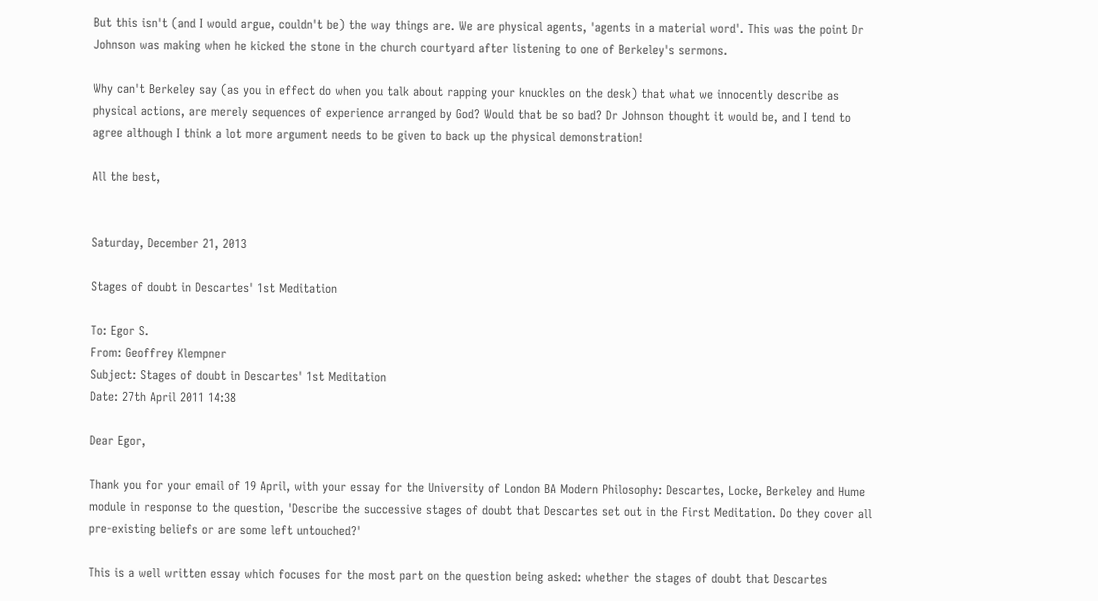But this isn't (and I would argue, couldn't be) the way things are. We are physical agents, 'agents in a material word'. This was the point Dr Johnson was making when he kicked the stone in the church courtyard after listening to one of Berkeley's sermons.

Why can't Berkeley say (as you in effect do when you talk about rapping your knuckles on the desk) that what we innocently describe as physical actions, are merely sequences of experience arranged by God? Would that be so bad? Dr Johnson thought it would be, and I tend to agree although I think a lot more argument needs to be given to back up the physical demonstration!

All the best,


Saturday, December 21, 2013

Stages of doubt in Descartes' 1st Meditation

To: Egor S.
From: Geoffrey Klempner
Subject: Stages of doubt in Descartes' 1st Meditation
Date: 27th April 2011 14:38

Dear Egor,

Thank you for your email of 19 April, with your essay for the University of London BA Modern Philosophy: Descartes, Locke, Berkeley and Hume module in response to the question, 'Describe the successive stages of doubt that Descartes set out in the First Meditation. Do they cover all pre-existing beliefs or are some left untouched?'

This is a well written essay which focuses for the most part on the question being asked: whether the stages of doubt that Descartes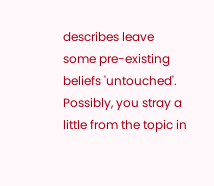describes leave some pre-existing beliefs 'untouched'. Possibly, you stray a little from the topic in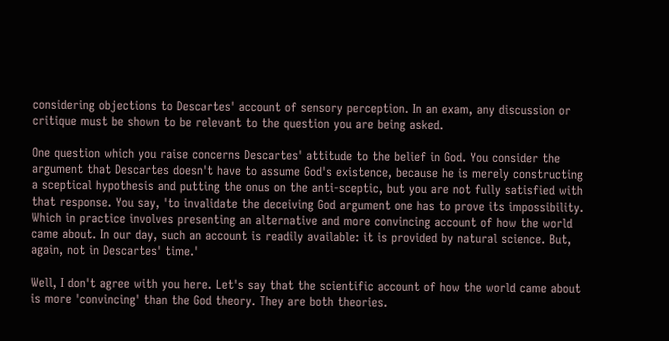considering objections to Descartes' account of sensory perception. In an exam, any discussion or critique must be shown to be relevant to the question you are being asked.

One question which you raise concerns Descartes' attitude to the belief in God. You consider the argument that Descartes doesn't have to assume God's existence, because he is merely constructing a sceptical hypothesis and putting the onus on the anti-sceptic, but you are not fully satisfied with that response. You say, 'to invalidate the deceiving God argument one has to prove its impossibility. Which in practice involves presenting an alternative and more convincing account of how the world came about. In our day, such an account is readily available: it is provided by natural science. But, again, not in Descartes' time.'

Well, I don't agree with you here. Let's say that the scientific account of how the world came about is more 'convincing' than the God theory. They are both theories.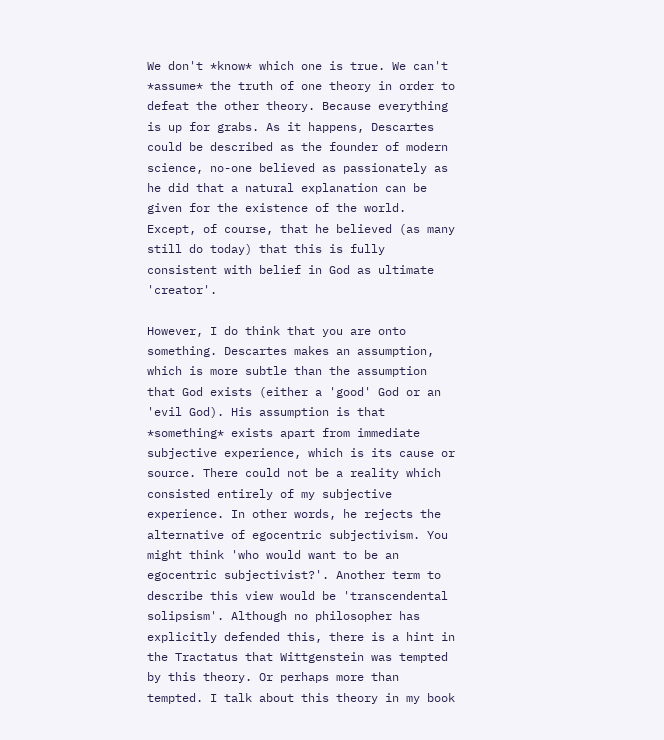We don't *know* which one is true. We can't *assume* the truth of one theory in order to defeat the other theory. Because everything is up for grabs. As it happens, Descartes could be described as the founder of modern science, no-one believed as passionately as he did that a natural explanation can be given for the existence of the world. Except, of course, that he believed (as many still do today) that this is fully consistent with belief in God as ultimate 'creator'.

However, I do think that you are onto something. Descartes makes an assumption, which is more subtle than the assumption that God exists (either a 'good' God or an 'evil God). His assumption is that *something* exists apart from immediate subjective experience, which is its cause or source. There could not be a reality which consisted entirely of my subjective experience. In other words, he rejects the alternative of egocentric subjectivism. You might think 'who would want to be an egocentric subjectivist?'. Another term to describe this view would be 'transcendental solipsism'. Although no philosopher has explicitly defended this, there is a hint in the Tractatus that Wittgenstein was tempted by this theory. Or perhaps more than tempted. I talk about this theory in my book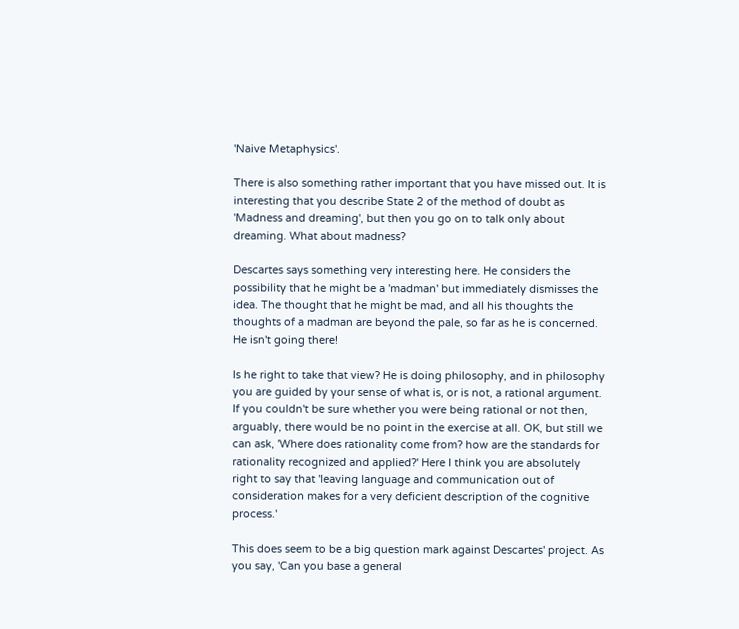'Naive Metaphysics'.

There is also something rather important that you have missed out. It is interesting that you describe State 2 of the method of doubt as 'Madness and dreaming', but then you go on to talk only about dreaming. What about madness?

Descartes says something very interesting here. He considers the possibility that he might be a 'madman' but immediately dismisses the idea. The thought that he might be mad, and all his thoughts the thoughts of a madman are beyond the pale, so far as he is concerned. He isn't going there!

Is he right to take that view? He is doing philosophy, and in philosophy you are guided by your sense of what is, or is not, a rational argument. If you couldn't be sure whether you were being rational or not then, arguably, there would be no point in the exercise at all. OK, but still we can ask, 'Where does rationality come from? how are the standards for rationality recognized and applied?' Here I think you are absolutely right to say that 'leaving language and communication out of consideration makes for a very deficient description of the cognitive process.'

This does seem to be a big question mark against Descartes' project. As you say, 'Can you base a general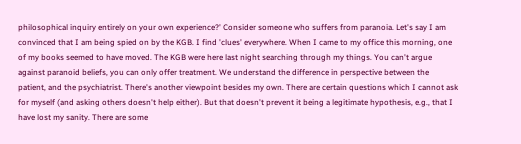philosophical inquiry entirely on your own experience?' Consider someone who suffers from paranoia. Let's say I am convinced that I am being spied on by the KGB. I find 'clues' everywhere. When I came to my office this morning, one of my books seemed to have moved. The KGB were here last night searching through my things. You can't argue against paranoid beliefs, you can only offer treatment. We understand the difference in perspective between the patient, and the psychiatrist. There's another viewpoint besides my own. There are certain questions which I cannot ask for myself (and asking others doesn't help either). But that doesn't prevent it being a legitimate hypothesis, e.g., that I have lost my sanity. There are some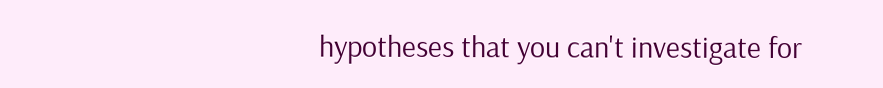hypotheses that you can't investigate for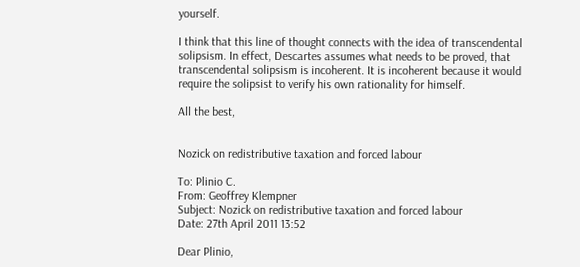yourself.

I think that this line of thought connects with the idea of transcendental solipsism. In effect, Descartes assumes what needs to be proved, that transcendental solipsism is incoherent. It is incoherent because it would require the solipsist to verify his own rationality for himself.

All the best,


Nozick on redistributive taxation and forced labour

To: Plinio C.
From: Geoffrey Klempner
Subject: Nozick on redistributive taxation and forced labour
Date: 27th April 2011 13:52

Dear Plinio,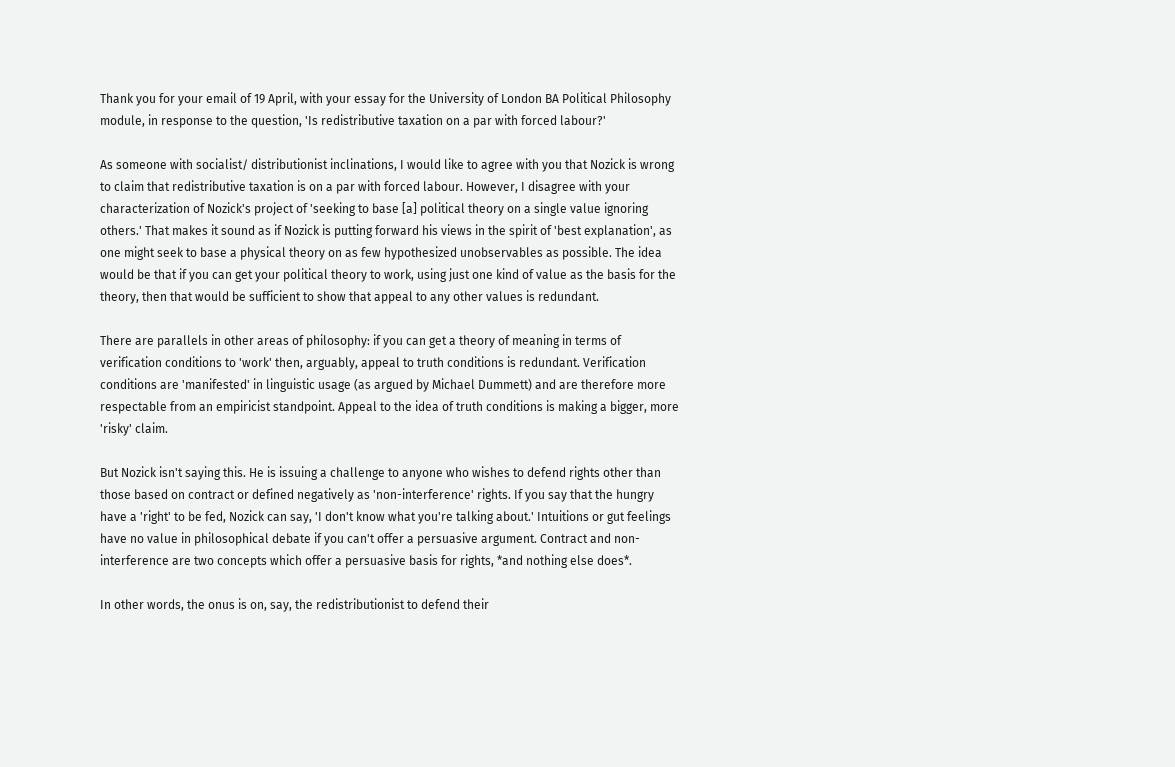Thank you for your email of 19 April, with your essay for the University of London BA Political Philosophy module, in response to the question, 'Is redistributive taxation on a par with forced labour?'

As someone with socialist/ distributionist inclinations, I would like to agree with you that Nozick is wrong to claim that redistributive taxation is on a par with forced labour. However, I disagree with your characterization of Nozick's project of 'seeking to base [a] political theory on a single value ignoring others.' That makes it sound as if Nozick is putting forward his views in the spirit of 'best explanation', as one might seek to base a physical theory on as few hypothesized unobservables as possible. The idea would be that if you can get your political theory to work, using just one kind of value as the basis for the theory, then that would be sufficient to show that appeal to any other values is redundant.

There are parallels in other areas of philosophy: if you can get a theory of meaning in terms of verification conditions to 'work' then, arguably, appeal to truth conditions is redundant. Verification conditions are 'manifested' in linguistic usage (as argued by Michael Dummett) and are therefore more respectable from an empiricist standpoint. Appeal to the idea of truth conditions is making a bigger, more 'risky' claim.

But Nozick isn't saying this. He is issuing a challenge to anyone who wishes to defend rights other than those based on contract or defined negatively as 'non-interference' rights. If you say that the hungry have a 'right' to be fed, Nozick can say, 'I don't know what you're talking about.' Intuitions or gut feelings have no value in philosophical debate if you can't offer a persuasive argument. Contract and non-interference are two concepts which offer a persuasive basis for rights, *and nothing else does*.

In other words, the onus is on, say, the redistributionist to defend their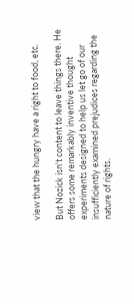view that the hungry have a right to food, etc.

But Nozick isn't content to leave things there. He offers some remarkably inventive thought experiments designed to help us let go of our insufficiently examined prejudices regarding the nature of rights.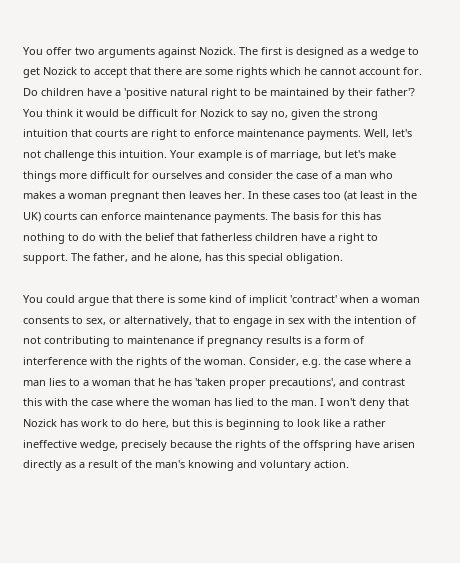You offer two arguments against Nozick. The first is designed as a wedge to get Nozick to accept that there are some rights which he cannot account for. Do children have a 'positive natural right to be maintained by their father'? You think it would be difficult for Nozick to say no, given the strong intuition that courts are right to enforce maintenance payments. Well, let's not challenge this intuition. Your example is of marriage, but let's make things more difficult for ourselves and consider the case of a man who makes a woman pregnant then leaves her. In these cases too (at least in the UK) courts can enforce maintenance payments. The basis for this has nothing to do with the belief that fatherless children have a right to support. The father, and he alone, has this special obligation.

You could argue that there is some kind of implicit 'contract' when a woman consents to sex, or alternatively, that to engage in sex with the intention of not contributing to maintenance if pregnancy results is a form of interference with the rights of the woman. Consider, e.g. the case where a man lies to a woman that he has 'taken proper precautions', and contrast this with the case where the woman has lied to the man. I won't deny that Nozick has work to do here, but this is beginning to look like a rather ineffective wedge, precisely because the rights of the offspring have arisen directly as a result of the man's knowing and voluntary action.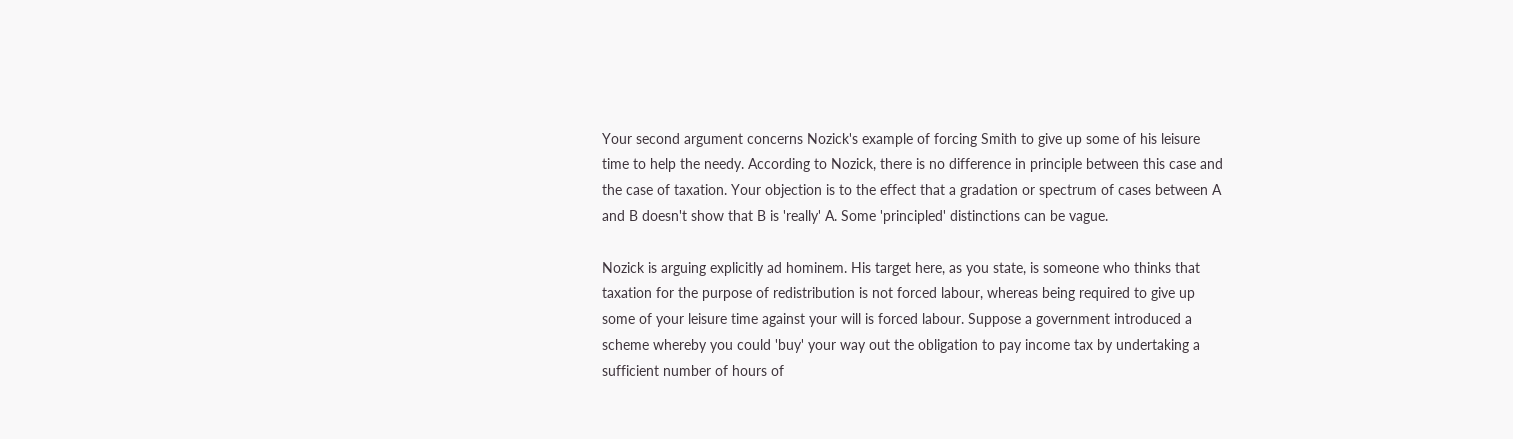Your second argument concerns Nozick's example of forcing Smith to give up some of his leisure time to help the needy. According to Nozick, there is no difference in principle between this case and the case of taxation. Your objection is to the effect that a gradation or spectrum of cases between A and B doesn't show that B is 'really' A. Some 'principled' distinctions can be vague.

Nozick is arguing explicitly ad hominem. His target here, as you state, is someone who thinks that taxation for the purpose of redistribution is not forced labour, whereas being required to give up some of your leisure time against your will is forced labour. Suppose a government introduced a scheme whereby you could 'buy' your way out the obligation to pay income tax by undertaking a sufficient number of hours of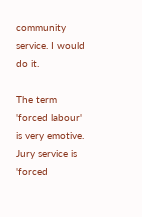community service. I would do it.

The term 'forced labour' is very emotive. Jury service is 'forced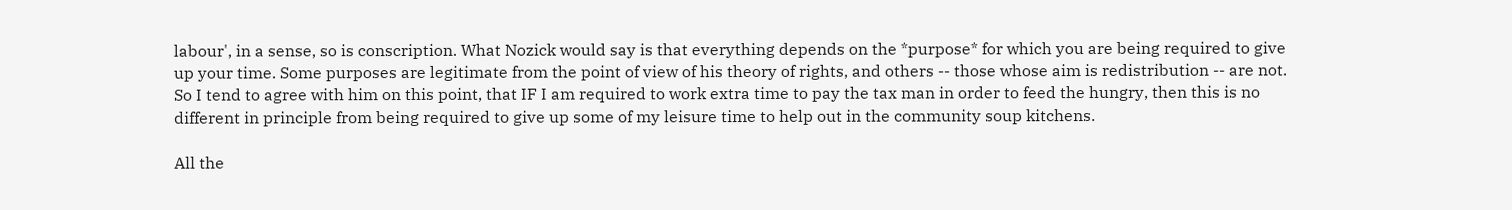labour', in a sense, so is conscription. What Nozick would say is that everything depends on the *purpose* for which you are being required to give up your time. Some purposes are legitimate from the point of view of his theory of rights, and others -- those whose aim is redistribution -- are not. So I tend to agree with him on this point, that IF I am required to work extra time to pay the tax man in order to feed the hungry, then this is no different in principle from being required to give up some of my leisure time to help out in the community soup kitchens.

All the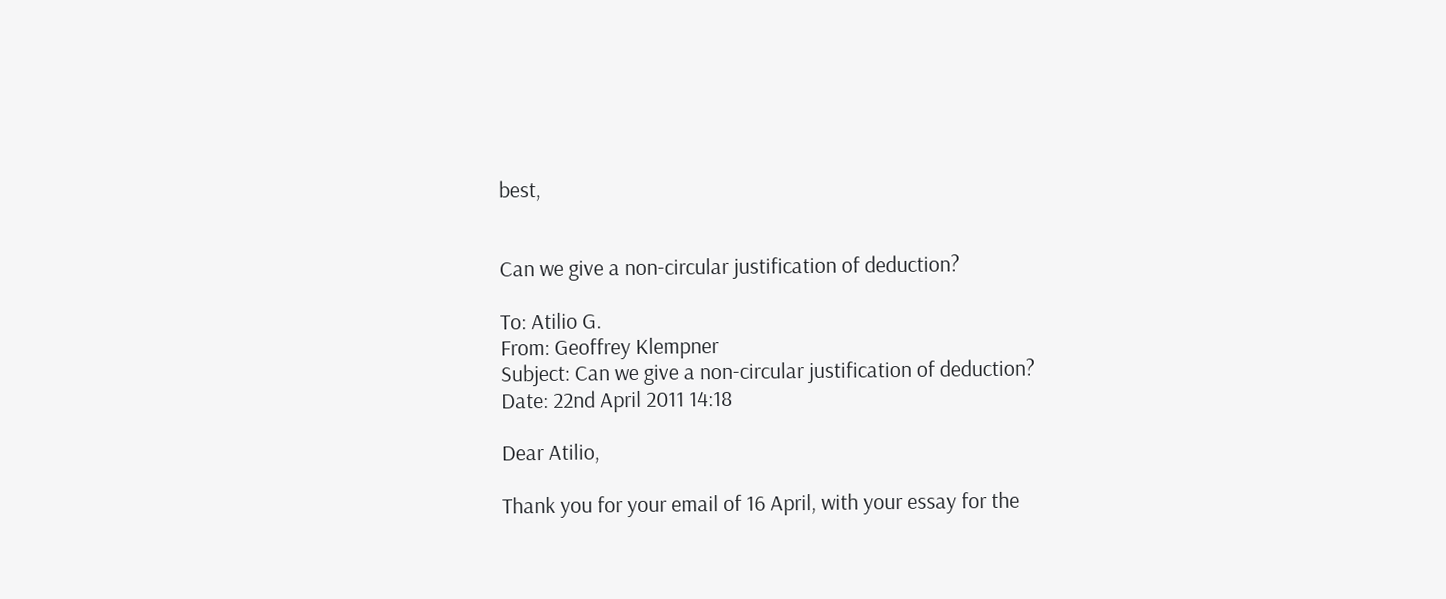best,


Can we give a non-circular justification of deduction?

To: Atilio G.
From: Geoffrey Klempner
Subject: Can we give a non-circular justification of deduction?
Date: 22nd April 2011 14:18

Dear Atilio,

Thank you for your email of 16 April, with your essay for the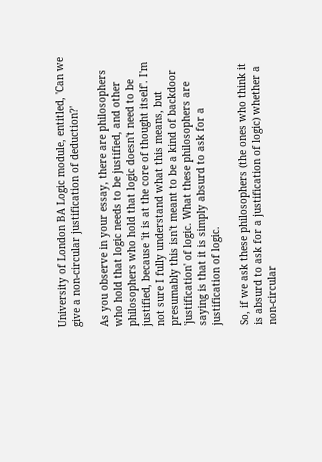University of London BA Logic module, entitled, 'Can we give a non-circular justification of deduction?'

As you observe in your essay, there are philosophers who hold that logic needs to be justified, and other philosophers who hold that logic doesn't need to be justified, because 'it is at the core of thought itself'. I'm not sure I fully understand what this means, but presumably this isn't meant to be a kind of backdoor 'justification' of logic. What these philosophers are saying is that it is simply absurd to ask for a justification of logic.

So, if we ask these philosophers (the ones who think it is absurd to ask for a justification of logic) whether a non-circular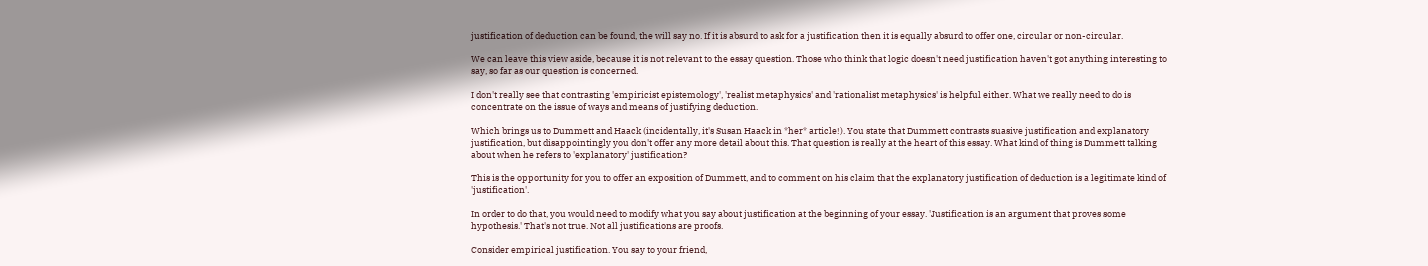justification of deduction can be found, the will say no. If it is absurd to ask for a justification then it is equally absurd to offer one, circular or non-circular.

We can leave this view aside, because it is not relevant to the essay question. Those who think that logic doesn't need justification haven't got anything interesting to say, so far as our question is concerned.

I don't really see that contrasting 'empiricist epistemology', 'realist metaphysics' and 'rationalist metaphysics' is helpful either. What we really need to do is concentrate on the issue of ways and means of justifying deduction.

Which brings us to Dummett and Haack (incidentally, it's Susan Haack in *her* article!). You state that Dummett contrasts suasive justification and explanatory justification, but disappointingly you don't offer any more detail about this. That question is really at the heart of this essay. What kind of thing is Dummett talking about when he refers to 'explanatory' justification?

This is the opportunity for you to offer an exposition of Dummett, and to comment on his claim that the explanatory justification of deduction is a legitimate kind of 'justification'.

In order to do that, you would need to modify what you say about justification at the beginning of your essay. 'Justification is an argument that proves some hypothesis.' That's not true. Not all justifications are proofs.

Consider empirical justification. You say to your friend,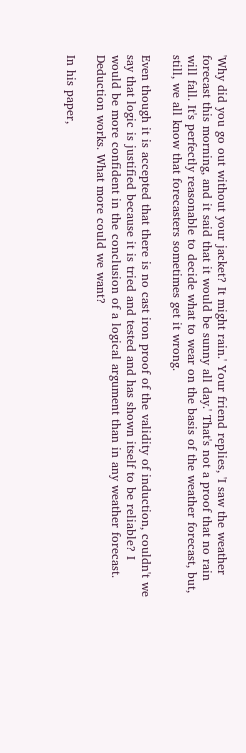'Why did you go out without your jacket? It might rain.' Your friend replies, 'I saw the weather forecast this morning, and it said that it would be sunny all day.' That's not a proof that no rain will fall. It's perfectly reasonable to decide what to wear on the basis of the weather forecast, but, still, we all know that forecasters sometimes get it wrong.

Even though it is accepted that there is no cast iron proof of the validity of induction, couldn't we say that logic is justified because it is tried and tested and has shown itself to be reliable? I would be more confident in the conclusion of a logical argument than in any weather forecast. Deduction works. What more could we want?

In his paper,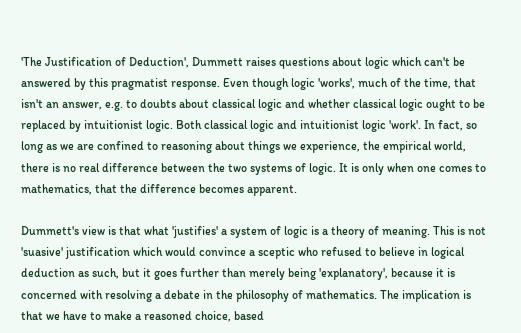'The Justification of Deduction', Dummett raises questions about logic which can't be answered by this pragmatist response. Even though logic 'works', much of the time, that isn't an answer, e.g. to doubts about classical logic and whether classical logic ought to be replaced by intuitionist logic. Both classical logic and intuitionist logic 'work'. In fact, so long as we are confined to reasoning about things we experience, the empirical world, there is no real difference between the two systems of logic. It is only when one comes to mathematics, that the difference becomes apparent.

Dummett's view is that what 'justifies' a system of logic is a theory of meaning. This is not 'suasive' justification which would convince a sceptic who refused to believe in logical deduction as such, but it goes further than merely being 'explanatory', because it is concerned with resolving a debate in the philosophy of mathematics. The implication is that we have to make a reasoned choice, based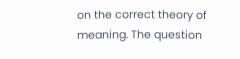on the correct theory of meaning. The question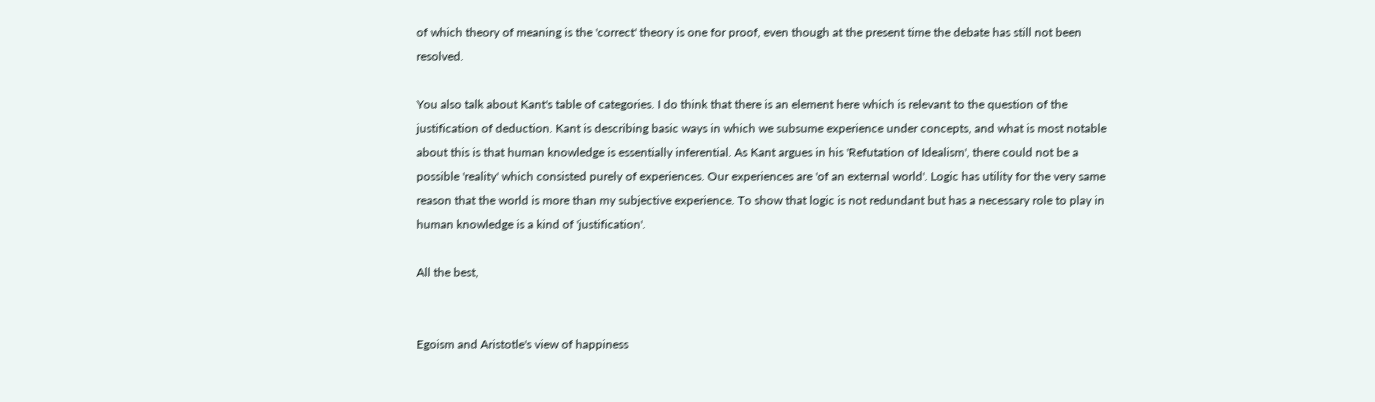of which theory of meaning is the 'correct' theory is one for proof, even though at the present time the debate has still not been resolved.

You also talk about Kant's table of categories. I do think that there is an element here which is relevant to the question of the justification of deduction. Kant is describing basic ways in which we subsume experience under concepts, and what is most notable about this is that human knowledge is essentially inferential. As Kant argues in his 'Refutation of Idealism', there could not be a possible 'reality' which consisted purely of experiences. Our experiences are 'of an external world'. Logic has utility for the very same reason that the world is more than my subjective experience. To show that logic is not redundant but has a necessary role to play in human knowledge is a kind of 'justification'.

All the best,


Egoism and Aristotle's view of happiness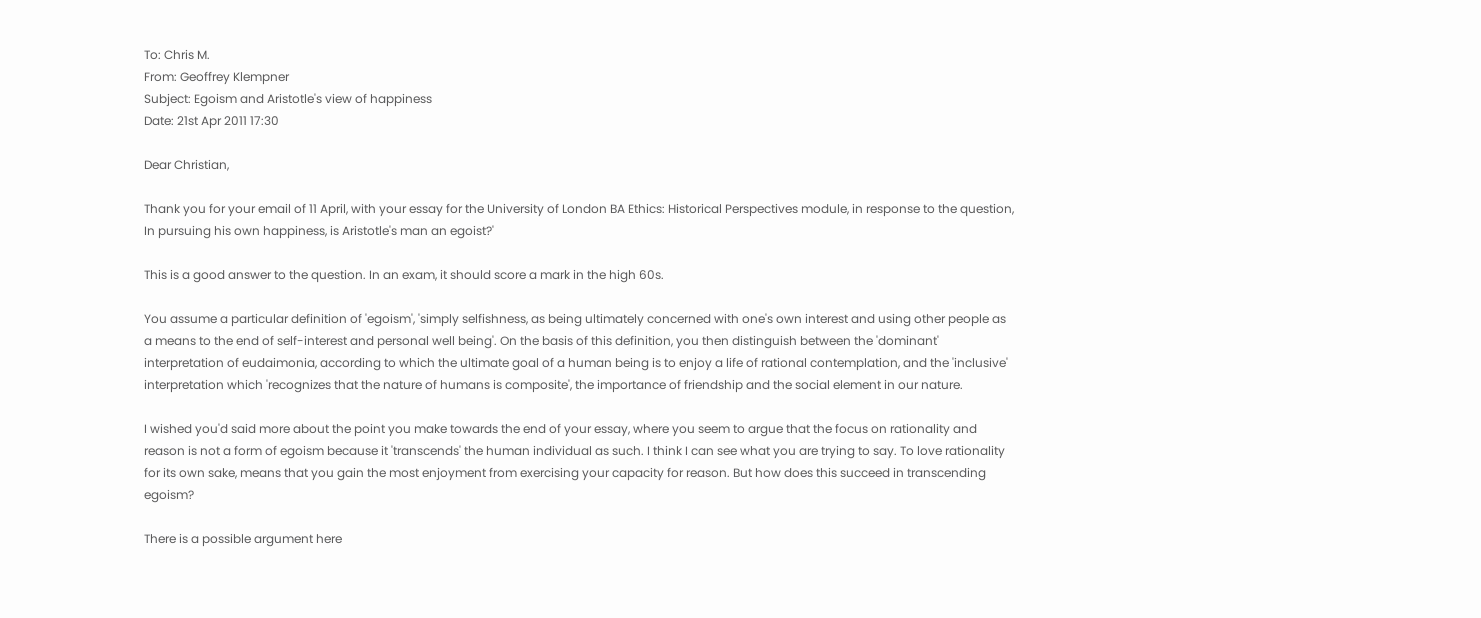To: Chris M.
From: Geoffrey Klempner
Subject: Egoism and Aristotle's view of happiness
Date: 21st Apr 2011 17:30

Dear Christian,

Thank you for your email of 11 April, with your essay for the University of London BA Ethics: Historical Perspectives module, in response to the question, In pursuing his own happiness, is Aristotle's man an egoist?'

This is a good answer to the question. In an exam, it should score a mark in the high 60s.

You assume a particular definition of 'egoism', 'simply selfishness, as being ultimately concerned with one's own interest and using other people as a means to the end of self-interest and personal well being'. On the basis of this definition, you then distinguish between the 'dominant' interpretation of eudaimonia, according to which the ultimate goal of a human being is to enjoy a life of rational contemplation, and the 'inclusive' interpretation which 'recognizes that the nature of humans is composite', the importance of friendship and the social element in our nature.

I wished you'd said more about the point you make towards the end of your essay, where you seem to argue that the focus on rationality and reason is not a form of egoism because it 'transcends' the human individual as such. I think I can see what you are trying to say. To love rationality for its own sake, means that you gain the most enjoyment from exercising your capacity for reason. But how does this succeed in transcending egoism?

There is a possible argument here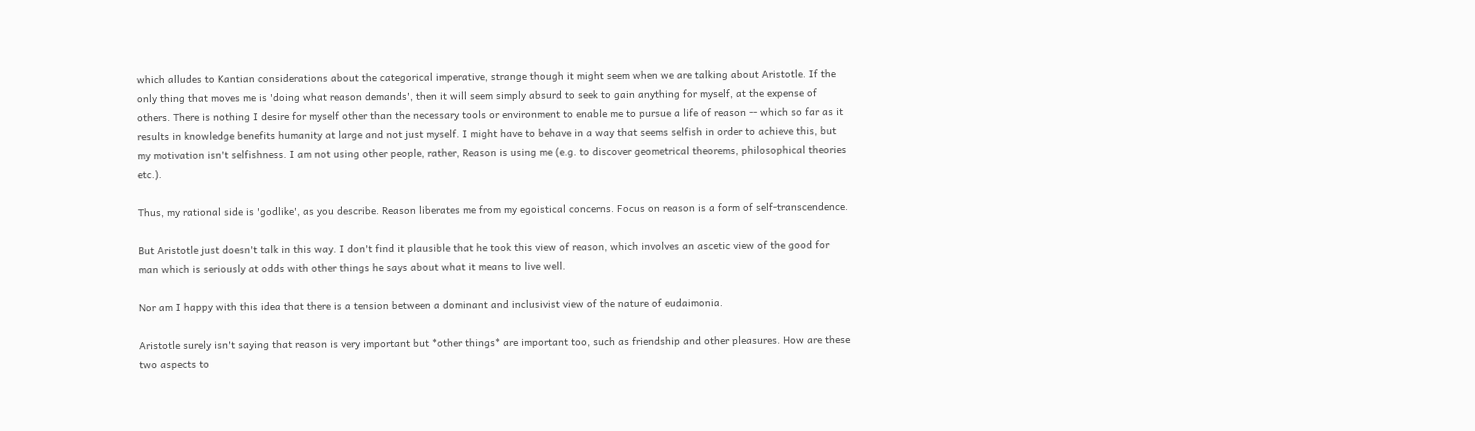which alludes to Kantian considerations about the categorical imperative, strange though it might seem when we are talking about Aristotle. If the only thing that moves me is 'doing what reason demands', then it will seem simply absurd to seek to gain anything for myself, at the expense of others. There is nothing I desire for myself other than the necessary tools or environment to enable me to pursue a life of reason -- which so far as it results in knowledge benefits humanity at large and not just myself. I might have to behave in a way that seems selfish in order to achieve this, but my motivation isn't selfishness. I am not using other people, rather, Reason is using me (e.g. to discover geometrical theorems, philosophical theories etc.).

Thus, my rational side is 'godlike', as you describe. Reason liberates me from my egoistical concerns. Focus on reason is a form of self-transcendence.

But Aristotle just doesn't talk in this way. I don't find it plausible that he took this view of reason, which involves an ascetic view of the good for man which is seriously at odds with other things he says about what it means to live well.

Nor am I happy with this idea that there is a tension between a dominant and inclusivist view of the nature of eudaimonia.

Aristotle surely isn't saying that reason is very important but *other things* are important too, such as friendship and other pleasures. How are these two aspects to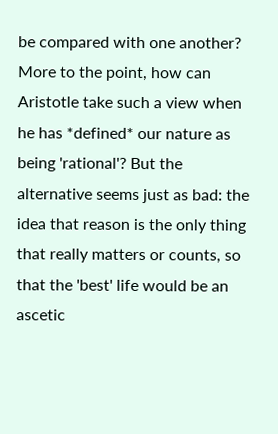be compared with one another? More to the point, how can Aristotle take such a view when he has *defined* our nature as being 'rational'? But the alternative seems just as bad: the idea that reason is the only thing that really matters or counts, so that the 'best' life would be an ascetic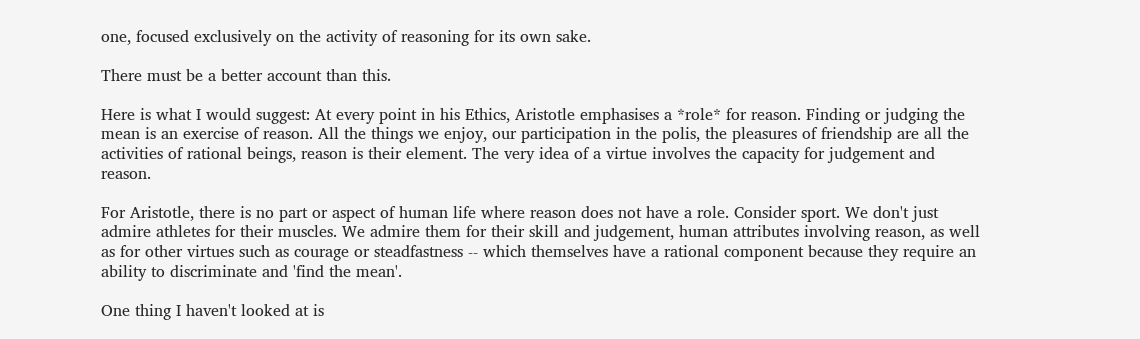one, focused exclusively on the activity of reasoning for its own sake.

There must be a better account than this.

Here is what I would suggest: At every point in his Ethics, Aristotle emphasises a *role* for reason. Finding or judging the mean is an exercise of reason. All the things we enjoy, our participation in the polis, the pleasures of friendship are all the activities of rational beings, reason is their element. The very idea of a virtue involves the capacity for judgement and reason.

For Aristotle, there is no part or aspect of human life where reason does not have a role. Consider sport. We don't just admire athletes for their muscles. We admire them for their skill and judgement, human attributes involving reason, as well as for other virtues such as courage or steadfastness -- which themselves have a rational component because they require an ability to discriminate and 'find the mean'.

One thing I haven't looked at is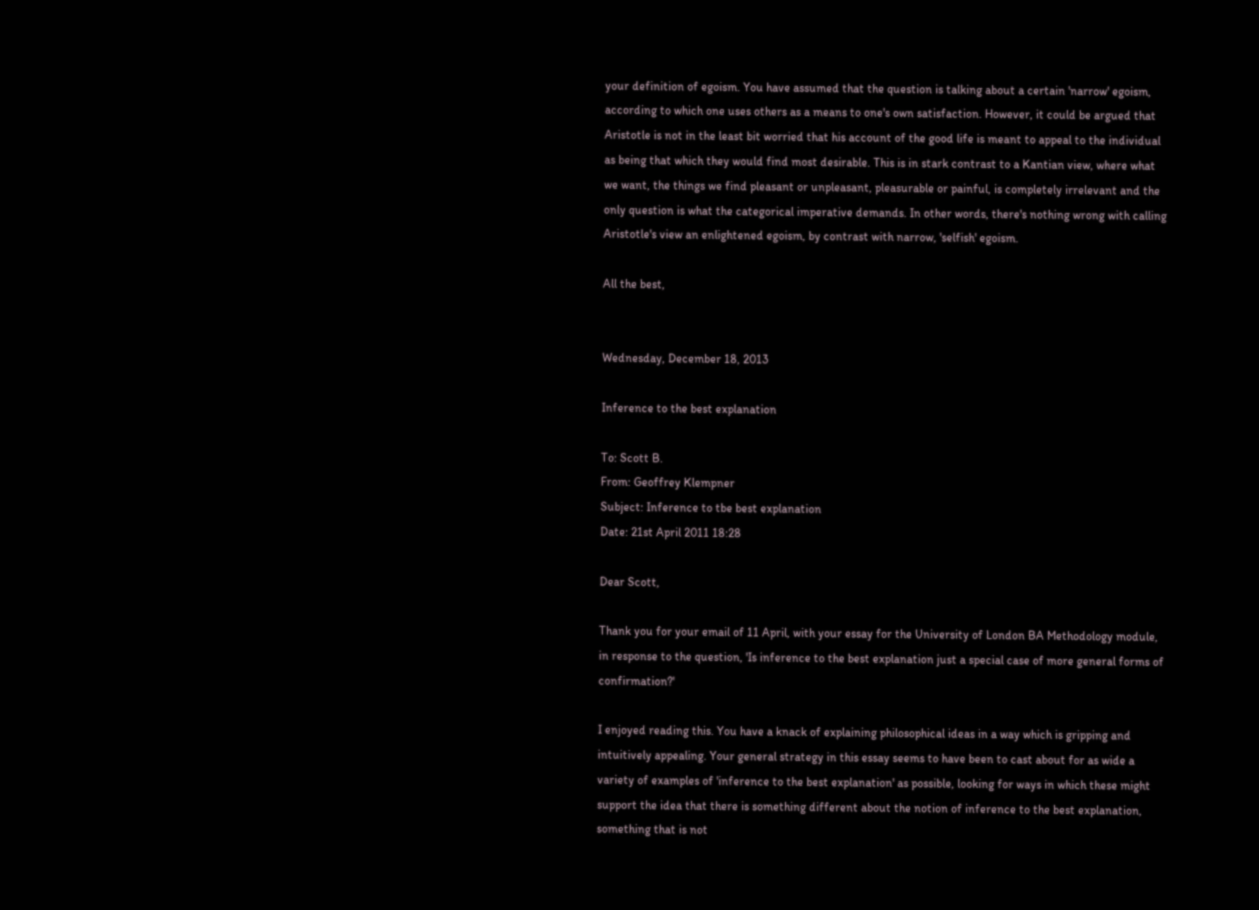your definition of egoism. You have assumed that the question is talking about a certain 'narrow' egoism, according to which one uses others as a means to one's own satisfaction. However, it could be argued that Aristotle is not in the least bit worried that his account of the good life is meant to appeal to the individual as being that which they would find most desirable. This is in stark contrast to a Kantian view, where what we want, the things we find pleasant or unpleasant, pleasurable or painful, is completely irrelevant and the only question is what the categorical imperative demands. In other words, there's nothing wrong with calling Aristotle's view an enlightened egoism, by contrast with narrow, 'selfish' egoism.

All the best,


Wednesday, December 18, 2013

Inference to the best explanation

To: Scott B.
From: Geoffrey Klempner
Subject: Inference to tbe best explanation
Date: 21st April 2011 18:28

Dear Scott,

Thank you for your email of 11 April, with your essay for the University of London BA Methodology module, in response to the question, 'Is inference to the best explanation just a special case of more general forms of confirmation?'

I enjoyed reading this. You have a knack of explaining philosophical ideas in a way which is gripping and intuitively appealing. Your general strategy in this essay seems to have been to cast about for as wide a variety of examples of 'inference to the best explanation' as possible, looking for ways in which these might support the idea that there is something different about the notion of inference to the best explanation, something that is not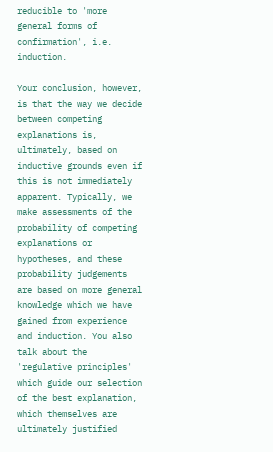reducible to 'more general forms of confirmation', i.e. induction.

Your conclusion, however, is that the way we decide between competing explanations is, ultimately, based on inductive grounds even if this is not immediately apparent. Typically, we make assessments of the probability of competing explanations or hypotheses, and these probability judgements are based on more general knowledge which we have gained from experience and induction. You also talk about the 'regulative principles' which guide our selection of the best explanation, which themselves are ultimately justified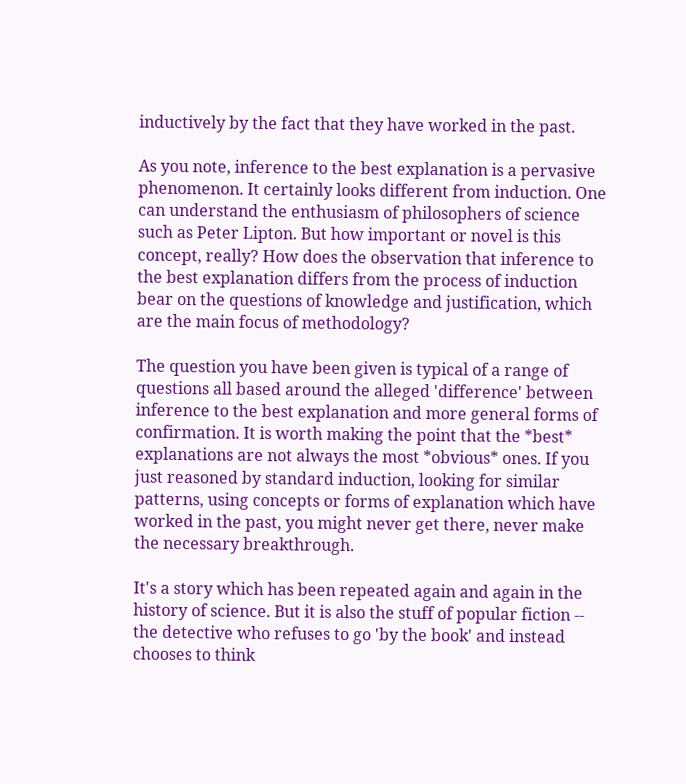inductively by the fact that they have worked in the past.

As you note, inference to the best explanation is a pervasive phenomenon. It certainly looks different from induction. One can understand the enthusiasm of philosophers of science such as Peter Lipton. But how important or novel is this concept, really? How does the observation that inference to the best explanation differs from the process of induction bear on the questions of knowledge and justification, which are the main focus of methodology?

The question you have been given is typical of a range of questions all based around the alleged 'difference' between inference to the best explanation and more general forms of confirmation. It is worth making the point that the *best* explanations are not always the most *obvious* ones. If you just reasoned by standard induction, looking for similar patterns, using concepts or forms of explanation which have worked in the past, you might never get there, never make the necessary breakthrough.

It's a story which has been repeated again and again in the history of science. But it is also the stuff of popular fiction -- the detective who refuses to go 'by the book' and instead chooses to think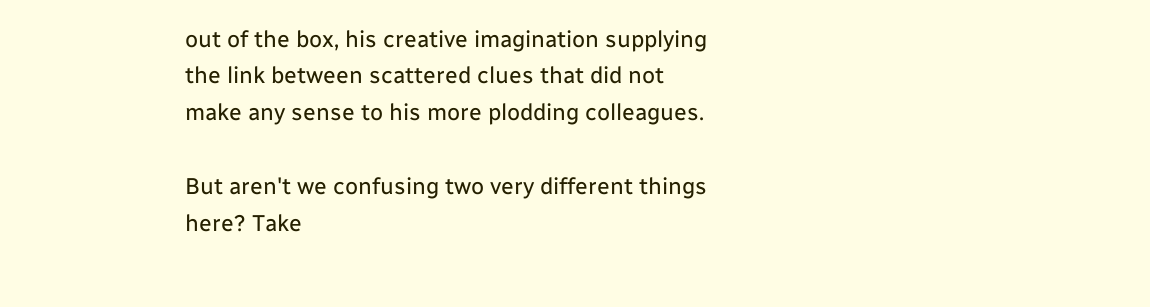out of the box, his creative imagination supplying the link between scattered clues that did not make any sense to his more plodding colleagues.

But aren't we confusing two very different things here? Take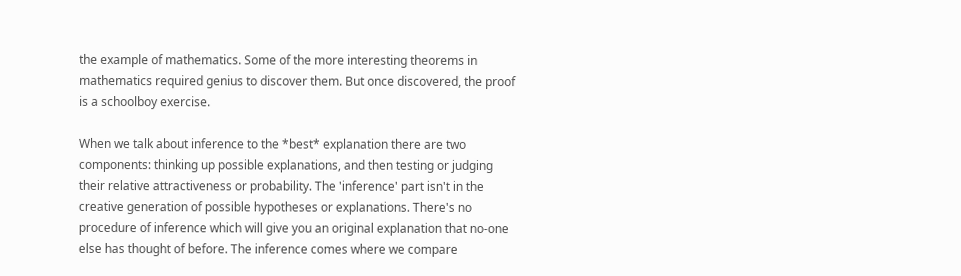the example of mathematics. Some of the more interesting theorems in mathematics required genius to discover them. But once discovered, the proof is a schoolboy exercise.

When we talk about inference to the *best* explanation there are two components: thinking up possible explanations, and then testing or judging their relative attractiveness or probability. The 'inference' part isn't in the creative generation of possible hypotheses or explanations. There's no procedure of inference which will give you an original explanation that no-one else has thought of before. The inference comes where we compare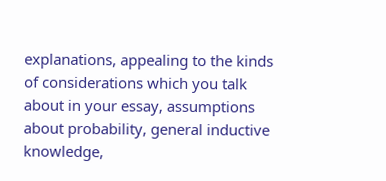explanations, appealing to the kinds of considerations which you talk about in your essay, assumptions about probability, general inductive knowledge,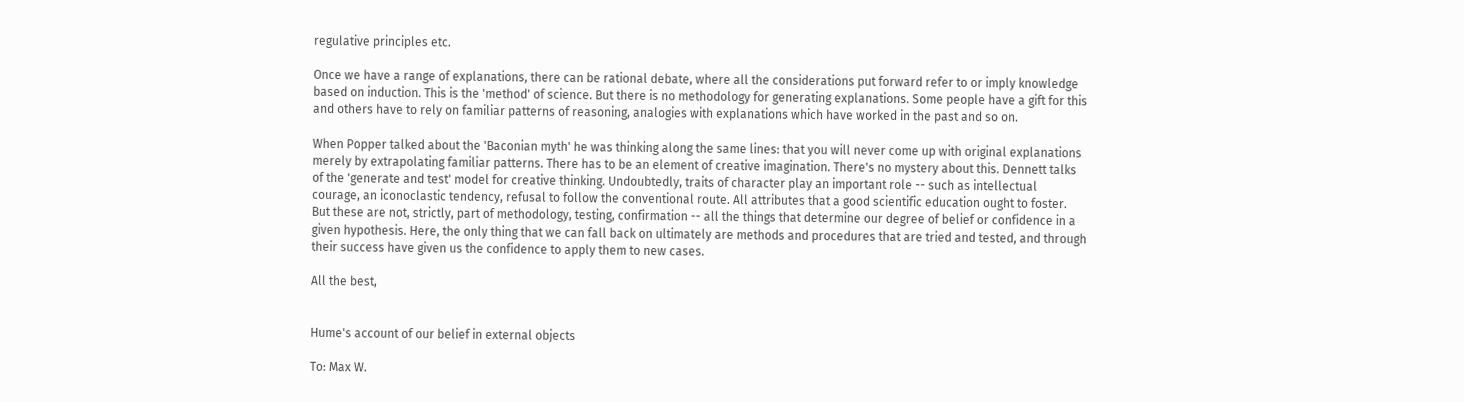regulative principles etc.

Once we have a range of explanations, there can be rational debate, where all the considerations put forward refer to or imply knowledge based on induction. This is the 'method' of science. But there is no methodology for generating explanations. Some people have a gift for this and others have to rely on familiar patterns of reasoning, analogies with explanations which have worked in the past and so on.

When Popper talked about the 'Baconian myth' he was thinking along the same lines: that you will never come up with original explanations merely by extrapolating familiar patterns. There has to be an element of creative imagination. There's no mystery about this. Dennett talks of the 'generate and test' model for creative thinking. Undoubtedly, traits of character play an important role -- such as intellectual courage, an iconoclastic tendency, refusal to follow the conventional route. All attributes that a good scientific education ought to foster. But these are not, strictly, part of methodology, testing, confirmation -- all the things that determine our degree of belief or confidence in a given hypothesis. Here, the only thing that we can fall back on ultimately are methods and procedures that are tried and tested, and through their success have given us the confidence to apply them to new cases.

All the best,


Hume's account of our belief in external objects

To: Max W.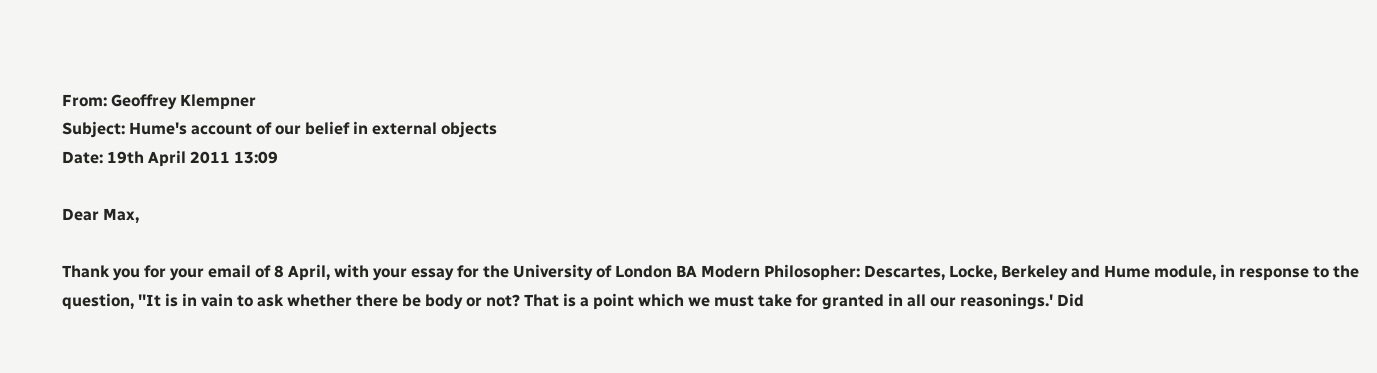From: Geoffrey Klempner
Subject: Hume's account of our belief in external objects
Date: 19th April 2011 13:09

Dear Max,

Thank you for your email of 8 April, with your essay for the University of London BA Modern Philosopher: Descartes, Locke, Berkeley and Hume module, in response to the question, ''It is in vain to ask whether there be body or not? That is a point which we must take for granted in all our reasonings.' Did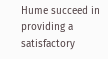Hume succeed in providing a satisfactory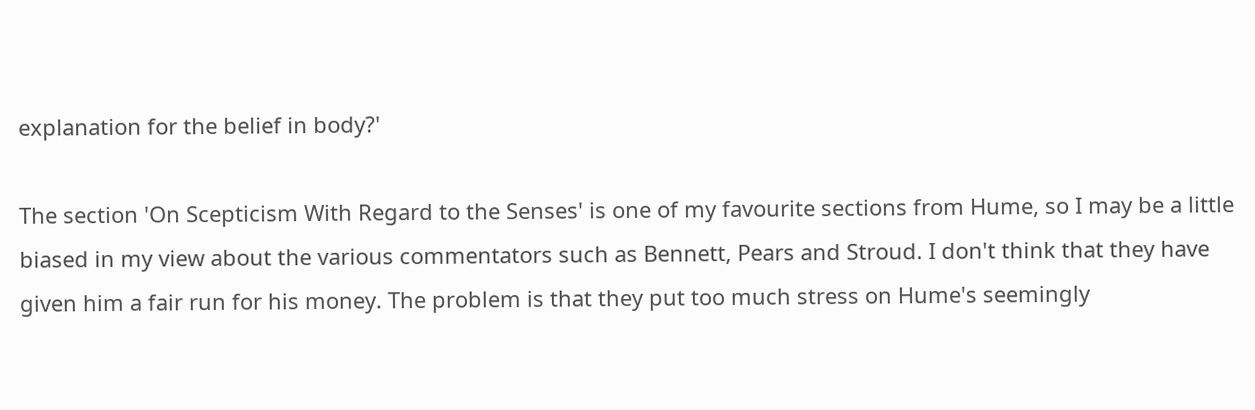explanation for the belief in body?'

The section 'On Scepticism With Regard to the Senses' is one of my favourite sections from Hume, so I may be a little biased in my view about the various commentators such as Bennett, Pears and Stroud. I don't think that they have given him a fair run for his money. The problem is that they put too much stress on Hume's seemingly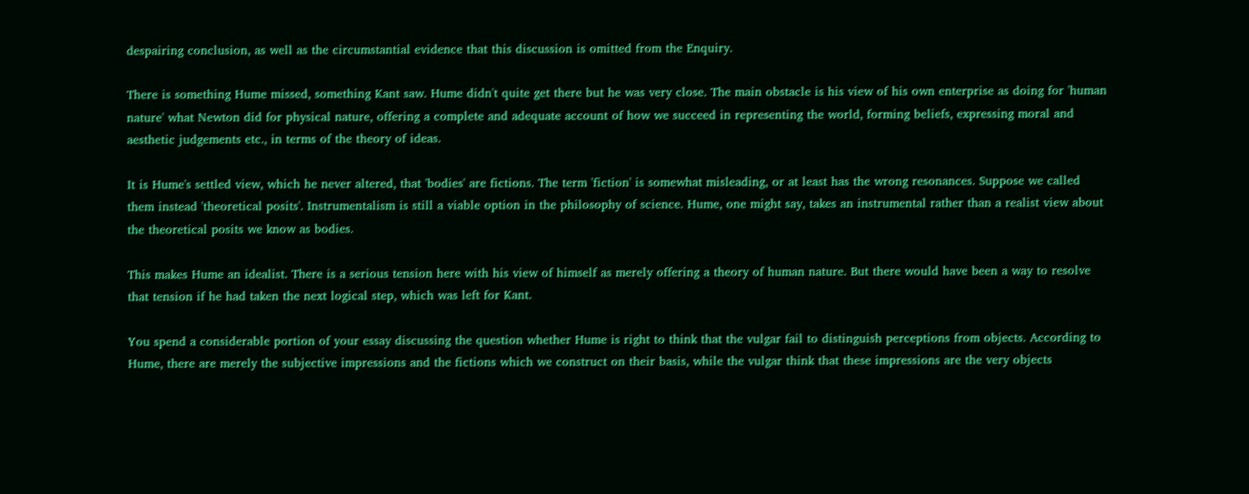despairing conclusion, as well as the circumstantial evidence that this discussion is omitted from the Enquiry.

There is something Hume missed, something Kant saw. Hume didn't quite get there but he was very close. The main obstacle is his view of his own enterprise as doing for 'human nature' what Newton did for physical nature, offering a complete and adequate account of how we succeed in representing the world, forming beliefs, expressing moral and aesthetic judgements etc., in terms of the theory of ideas.

It is Hume's settled view, which he never altered, that 'bodies' are fictions. The term 'fiction' is somewhat misleading, or at least has the wrong resonances. Suppose we called them instead 'theoretical posits'. Instrumentalism is still a viable option in the philosophy of science. Hume, one might say, takes an instrumental rather than a realist view about the theoretical posits we know as bodies.

This makes Hume an idealist. There is a serious tension here with his view of himself as merely offering a theory of human nature. But there would have been a way to resolve that tension if he had taken the next logical step, which was left for Kant.

You spend a considerable portion of your essay discussing the question whether Hume is right to think that the vulgar fail to distinguish perceptions from objects. According to Hume, there are merely the subjective impressions and the fictions which we construct on their basis, while the vulgar think that these impressions are the very objects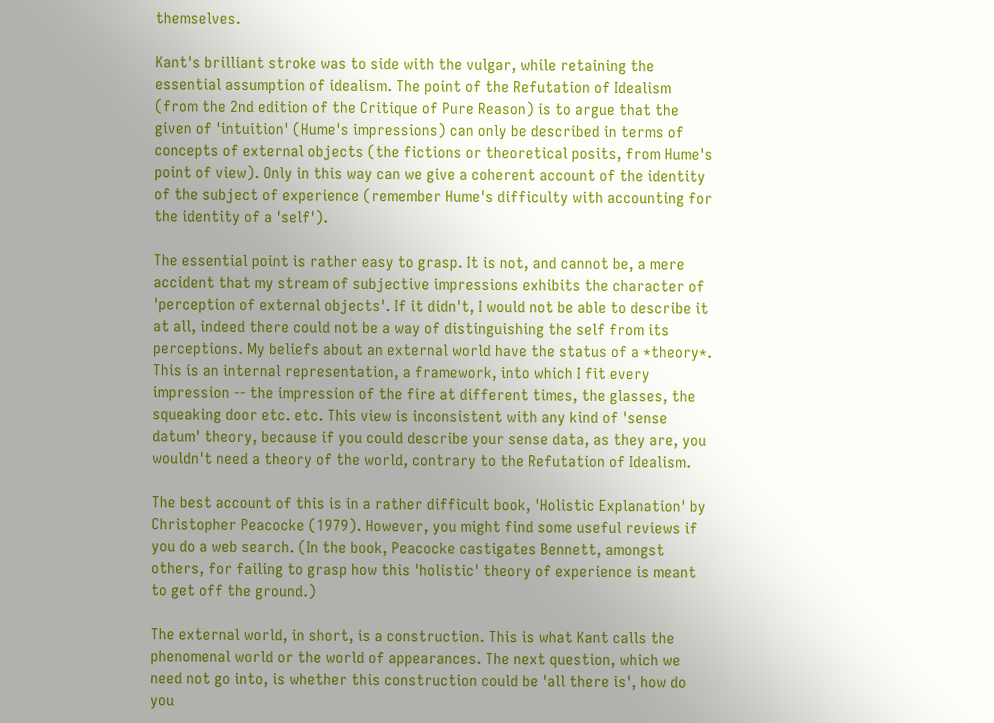themselves.

Kant's brilliant stroke was to side with the vulgar, while retaining the essential assumption of idealism. The point of the Refutation of Idealism (from the 2nd edition of the Critique of Pure Reason) is to argue that the given of 'intuition' (Hume's impressions) can only be described in terms of concepts of external objects (the fictions or theoretical posits, from Hume's point of view). Only in this way can we give a coherent account of the identity of the subject of experience (remember Hume's difficulty with accounting for the identity of a 'self').

The essential point is rather easy to grasp. It is not, and cannot be, a mere accident that my stream of subjective impressions exhibits the character of 'perception of external objects'. If it didn't, I would not be able to describe it at all, indeed there could not be a way of distinguishing the self from its perceptions. My beliefs about an external world have the status of a *theory*. This is an internal representation, a framework, into which I fit every impression -- the impression of the fire at different times, the glasses, the squeaking door etc. etc. This view is inconsistent with any kind of 'sense datum' theory, because if you could describe your sense data, as they are, you wouldn't need a theory of the world, contrary to the Refutation of Idealism.

The best account of this is in a rather difficult book, 'Holistic Explanation' by Christopher Peacocke (1979). However, you might find some useful reviews if you do a web search. (In the book, Peacocke castigates Bennett, amongst others, for failing to grasp how this 'holistic' theory of experience is meant to get off the ground.)

The external world, in short, is a construction. This is what Kant calls the phenomenal world or the world of appearances. The next question, which we need not go into, is whether this construction could be 'all there is', how do you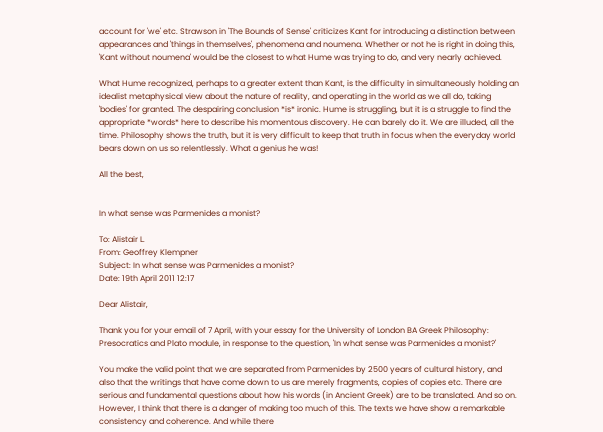account for 'we' etc. Strawson in 'The Bounds of Sense' criticizes Kant for introducing a distinction between appearances and 'things in themselves', phenomena and noumena. Whether or not he is right in doing this, 'Kant without noumena' would be the closest to what Hume was trying to do, and very nearly achieved.

What Hume recognized, perhaps to a greater extent than Kant, is the difficulty in simultaneously holding an idealist metaphysical view about the nature of reality, and operating in the world as we all do, taking 'bodies' for granted. The despairing conclusion *is* ironic. Hume is struggling, but it is a struggle to find the appropriate *words* here to describe his momentous discovery. He can barely do it. We are illuded, all the time. Philosophy shows the truth, but it is very difficult to keep that truth in focus when the everyday world bears down on us so relentlessly. What a genius he was!

All the best,


In what sense was Parmenides a monist?

To: Alistair L.
From: Geoffrey Klempner
Subject: In what sense was Parmenides a monist?
Date: 19th April 2011 12:17

Dear Alistair,

Thank you for your email of 7 April, with your essay for the University of London BA Greek Philosophy: Presocratics and Plato module, in response to the question, 'In what sense was Parmenides a monist?'

You make the valid point that we are separated from Parmenides by 2500 years of cultural history, and also that the writings that have come down to us are merely fragments, copies of copies etc. There are serious and fundamental questions about how his words (in Ancient Greek) are to be translated. And so on. However, I think that there is a danger of making too much of this. The texts we have show a remarkable consistency and coherence. And while there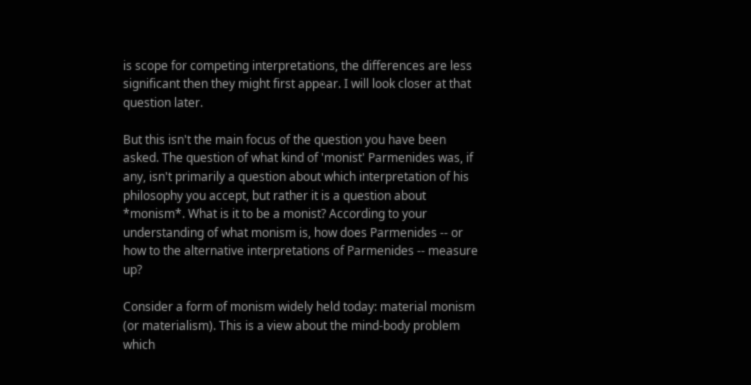is scope for competing interpretations, the differences are less significant then they might first appear. I will look closer at that question later.

But this isn't the main focus of the question you have been asked. The question of what kind of 'monist' Parmenides was, if any, isn't primarily a question about which interpretation of his philosophy you accept, but rather it is a question about *monism*. What is it to be a monist? According to your understanding of what monism is, how does Parmenides -- or how to the alternative interpretations of Parmenides -- measure up?

Consider a form of monism widely held today: material monism (or materialism). This is a view about the mind-body problem which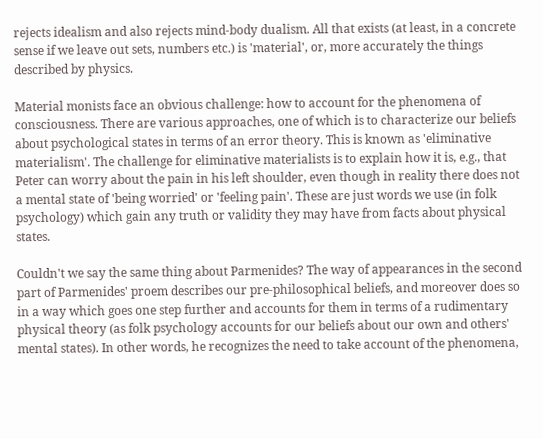rejects idealism and also rejects mind-body dualism. All that exists (at least, in a concrete sense if we leave out sets, numbers etc.) is 'material', or, more accurately the things described by physics.

Material monists face an obvious challenge: how to account for the phenomena of consciousness. There are various approaches, one of which is to characterize our beliefs about psychological states in terms of an error theory. This is known as 'eliminative materialism'. The challenge for eliminative materialists is to explain how it is, e.g., that Peter can worry about the pain in his left shoulder, even though in reality there does not a mental state of 'being worried' or 'feeling pain'. These are just words we use (in folk psychology) which gain any truth or validity they may have from facts about physical states.

Couldn't we say the same thing about Parmenides? The way of appearances in the second part of Parmenides' proem describes our pre-philosophical beliefs, and moreover does so in a way which goes one step further and accounts for them in terms of a rudimentary physical theory (as folk psychology accounts for our beliefs about our own and others' mental states). In other words, he recognizes the need to take account of the phenomena,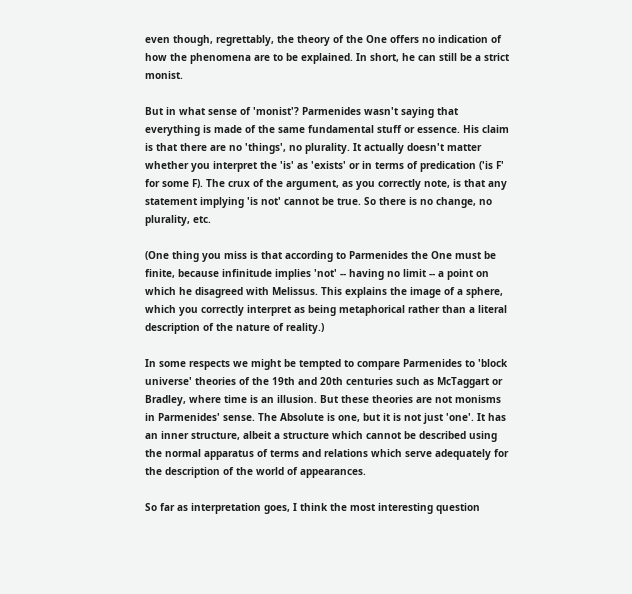even though, regrettably, the theory of the One offers no indication of how the phenomena are to be explained. In short, he can still be a strict monist.

But in what sense of 'monist'? Parmenides wasn't saying that everything is made of the same fundamental stuff or essence. His claim is that there are no 'things', no plurality. It actually doesn't matter whether you interpret the 'is' as 'exists' or in terms of predication ('is F' for some F). The crux of the argument, as you correctly note, is that any statement implying 'is not' cannot be true. So there is no change, no plurality, etc.

(One thing you miss is that according to Parmenides the One must be finite, because infinitude implies 'not' -- having no limit -- a point on which he disagreed with Melissus. This explains the image of a sphere, which you correctly interpret as being metaphorical rather than a literal description of the nature of reality.)

In some respects we might be tempted to compare Parmenides to 'block universe' theories of the 19th and 20th centuries such as McTaggart or Bradley, where time is an illusion. But these theories are not monisms in Parmenides' sense. The Absolute is one, but it is not just 'one'. It has an inner structure, albeit a structure which cannot be described using the normal apparatus of terms and relations which serve adequately for the description of the world of appearances.

So far as interpretation goes, I think the most interesting question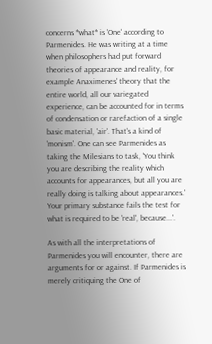concerns *what* is 'One' according to Parmenides. He was writing at a time when philosophers had put forward theories of appearance and reality, for example Anaximenes' theory that the entire world, all our variegated experience, can be accounted for in terms of condensation or rarefaction of a single basic material, 'air'. That's a kind of 'monism'. One can see Parmenides as taking the Milesians to task, 'You think you are describing the reality which accounts for appearances, but all you are really doing is talking about appearances.' Your primary substance fails the test for what is required to be 'real', because...'.

As with all the interpretations of Parmenides you will encounter, there are arguments for or against. If Parmenides is merely critiquing the One of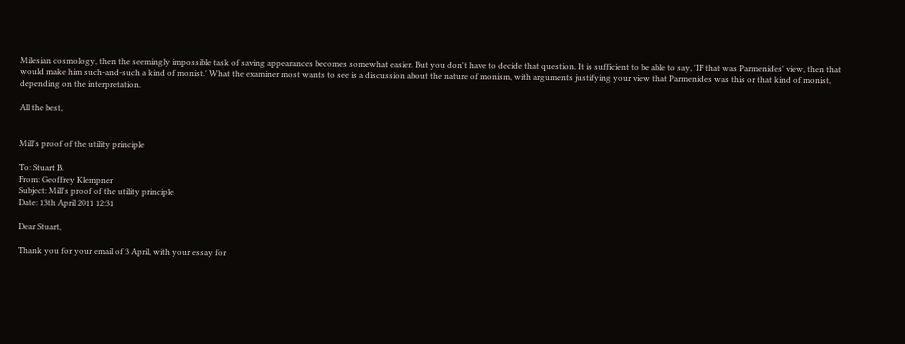Milesian cosmology, then the seemingly impossible task of saving appearances becomes somewhat easier. But you don't have to decide that question. It is sufficient to be able to say, 'IF that was Parmenides' view, then that would make him such-and-such a kind of monist.' What the examiner most wants to see is a discussion about the nature of monism, with arguments justifying your view that Parmenides was this or that kind of monist, depending on the interpretation.

All the best,


Mill's proof of the utility principle

To: Stuart B.
From: Geoffrey Klempner
Subject: Mill's proof of the utility principle
Date: 13th April 2011 12:31

Dear Stuart,

Thank you for your email of 3 April, with your essay for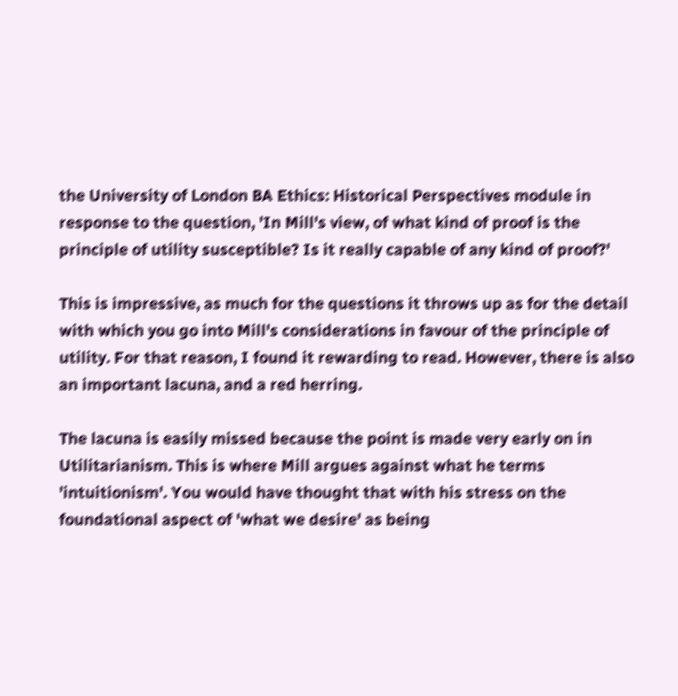the University of London BA Ethics: Historical Perspectives module in response to the question, 'In Mill's view, of what kind of proof is the principle of utility susceptible? Is it really capable of any kind of proof?'

This is impressive, as much for the questions it throws up as for the detail with which you go into Mill's considerations in favour of the principle of utility. For that reason, I found it rewarding to read. However, there is also an important lacuna, and a red herring.

The lacuna is easily missed because the point is made very early on in Utilitarianism. This is where Mill argues against what he terms 'intuitionism'. You would have thought that with his stress on the foundational aspect of 'what we desire' as being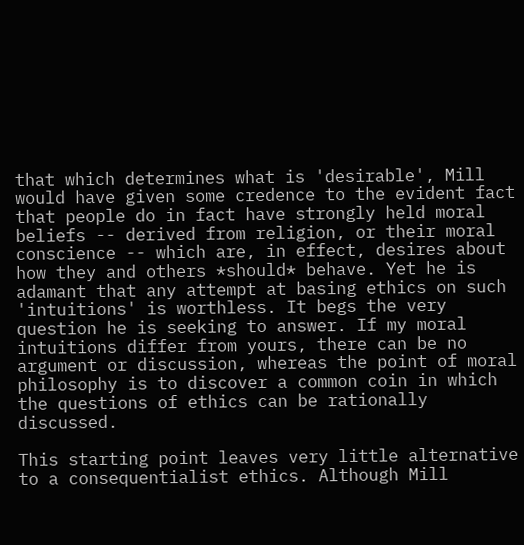that which determines what is 'desirable', Mill would have given some credence to the evident fact that people do in fact have strongly held moral beliefs -- derived from religion, or their moral conscience -- which are, in effect, desires about how they and others *should* behave. Yet he is adamant that any attempt at basing ethics on such 'intuitions' is worthless. It begs the very question he is seeking to answer. If my moral intuitions differ from yours, there can be no argument or discussion, whereas the point of moral philosophy is to discover a common coin in which the questions of ethics can be rationally discussed.

This starting point leaves very little alternative to a consequentialist ethics. Although Mill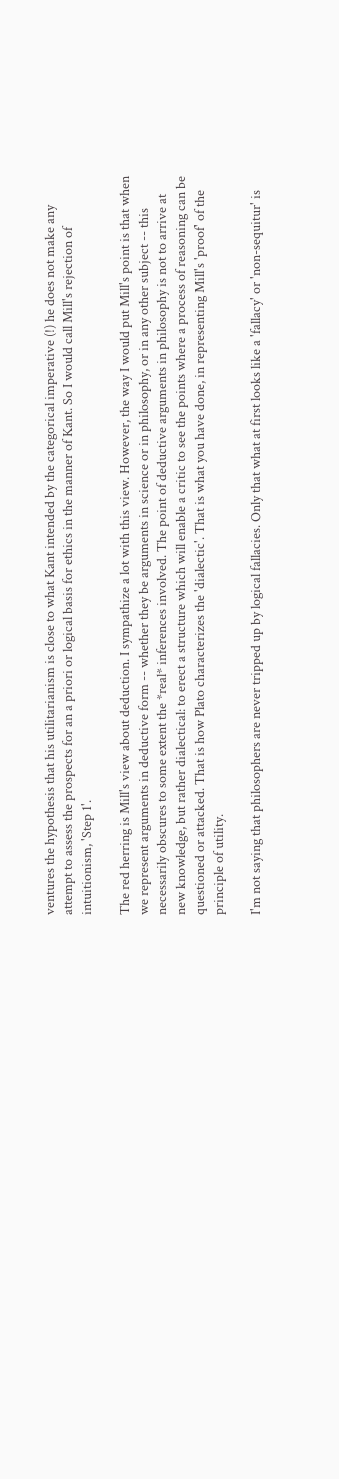ventures the hypothesis that his utilitarianism is close to what Kant intended by the categorical imperative (!) he does not make any attempt to assess the prospects for an a priori or logical basis for ethics in the manner of Kant. So I would call Mill's rejection of intuitionism, 'Step 1'.

The red herring is Mill's view about deduction. I sympathize a lot with this view. However, the way I would put Mill's point is that when we represent arguments in deductive form -- whether they be arguments in science or in philosophy, or in any other subject -- this necessarily obscures to some extent the *real* inferences involved. The point of deductive arguments in philosophy is not to arrive at new knowledge, but rather dialectical: to erect a structure which will enable a critic to see the points where a process of reasoning can be questioned or attacked. That is how Plato characterizes the 'dialectic'. That is what you have done, in representing Mill's 'proof' of the principle of utility.

I'm not saying that philosophers are never tripped up by logical fallacies. Only that what at first looks like a 'fallacy' or 'non-sequitur' is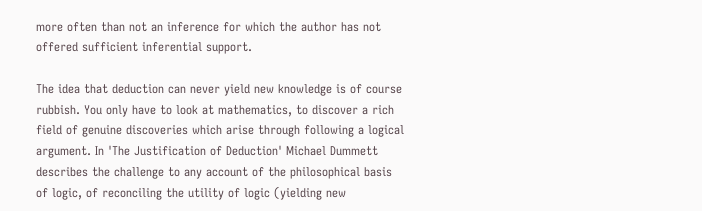more often than not an inference for which the author has not offered sufficient inferential support.

The idea that deduction can never yield new knowledge is of course rubbish. You only have to look at mathematics, to discover a rich field of genuine discoveries which arise through following a logical argument. In 'The Justification of Deduction' Michael Dummett describes the challenge to any account of the philosophical basis of logic, of reconciling the utility of logic (yielding new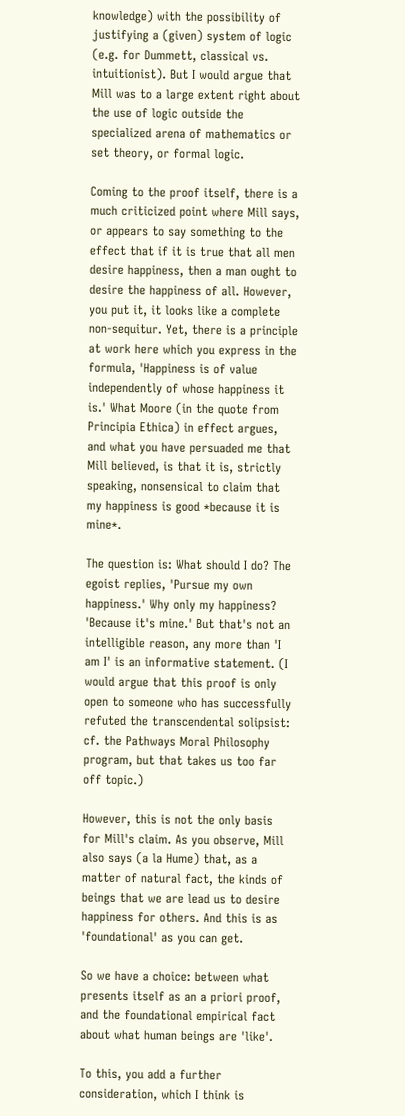knowledge) with the possibility of justifying a (given) system of logic (e.g. for Dummett, classical vs. intuitionist). But I would argue that Mill was to a large extent right about the use of logic outside the specialized arena of mathematics or set theory, or formal logic.

Coming to the proof itself, there is a much criticized point where Mill says, or appears to say something to the effect that if it is true that all men desire happiness, then a man ought to desire the happiness of all. However, you put it, it looks like a complete non-sequitur. Yet, there is a principle at work here which you express in the formula, 'Happiness is of value independently of whose happiness it is.' What Moore (in the quote from Principia Ethica) in effect argues, and what you have persuaded me that Mill believed, is that it is, strictly speaking, nonsensical to claim that my happiness is good *because it is mine*.

The question is: What should I do? The egoist replies, 'Pursue my own happiness.' Why only my happiness? 'Because it's mine.' But that's not an intelligible reason, any more than 'I am I' is an informative statement. (I would argue that this proof is only open to someone who has successfully refuted the transcendental solipsist: cf. the Pathways Moral Philosophy program, but that takes us too far off topic.)

However, this is not the only basis for Mill's claim. As you observe, Mill also says (a la Hume) that, as a matter of natural fact, the kinds of beings that we are lead us to desire happiness for others. And this is as 'foundational' as you can get.

So we have a choice: between what presents itself as an a priori proof, and the foundational empirical fact about what human beings are 'like'.

To this, you add a further consideration, which I think is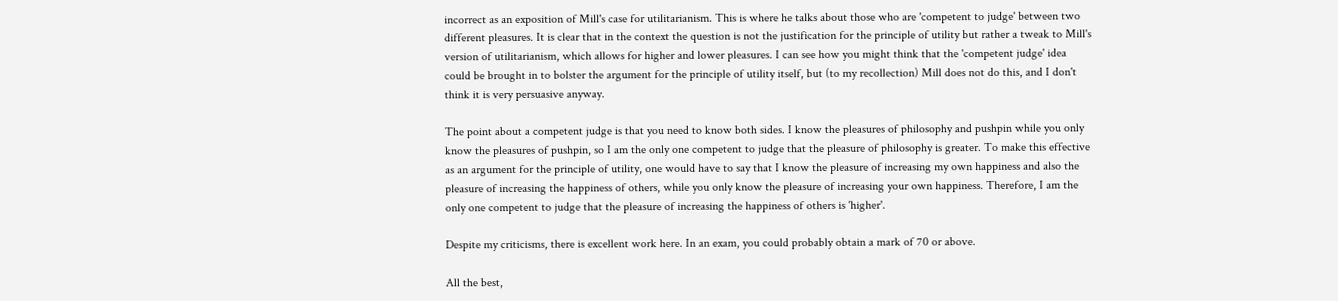incorrect as an exposition of Mill's case for utilitarianism. This is where he talks about those who are 'competent to judge' between two different pleasures. It is clear that in the context the question is not the justification for the principle of utility but rather a tweak to Mill's version of utilitarianism, which allows for higher and lower pleasures. I can see how you might think that the 'competent judge' idea could be brought in to bolster the argument for the principle of utility itself, but (to my recollection) Mill does not do this, and I don't think it is very persuasive anyway.

The point about a competent judge is that you need to know both sides. I know the pleasures of philosophy and pushpin while you only know the pleasures of pushpin, so I am the only one competent to judge that the pleasure of philosophy is greater. To make this effective as an argument for the principle of utility, one would have to say that I know the pleasure of increasing my own happiness and also the pleasure of increasing the happiness of others, while you only know the pleasure of increasing your own happiness. Therefore, I am the only one competent to judge that the pleasure of increasing the happiness of others is 'higher'.

Despite my criticisms, there is excellent work here. In an exam, you could probably obtain a mark of 70 or above.

All the best,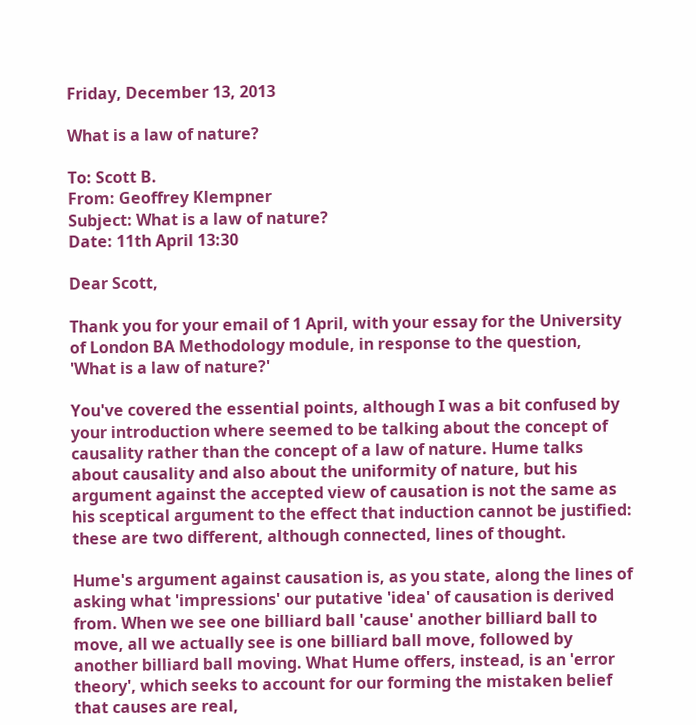Friday, December 13, 2013

What is a law of nature?

To: Scott B.
From: Geoffrey Klempner
Subject: What is a law of nature?
Date: 11th April 13:30

Dear Scott,

Thank you for your email of 1 April, with your essay for the University of London BA Methodology module, in response to the question, 'What is a law of nature?'

You've covered the essential points, although I was a bit confused by your introduction where seemed to be talking about the concept of causality rather than the concept of a law of nature. Hume talks about causality and also about the uniformity of nature, but his argument against the accepted view of causation is not the same as his sceptical argument to the effect that induction cannot be justified: these are two different, although connected, lines of thought.

Hume's argument against causation is, as you state, along the lines of asking what 'impressions' our putative 'idea' of causation is derived from. When we see one billiard ball 'cause' another billiard ball to move, all we actually see is one billiard ball move, followed by another billiard ball moving. What Hume offers, instead, is an 'error theory', which seeks to account for our forming the mistaken belief that causes are real,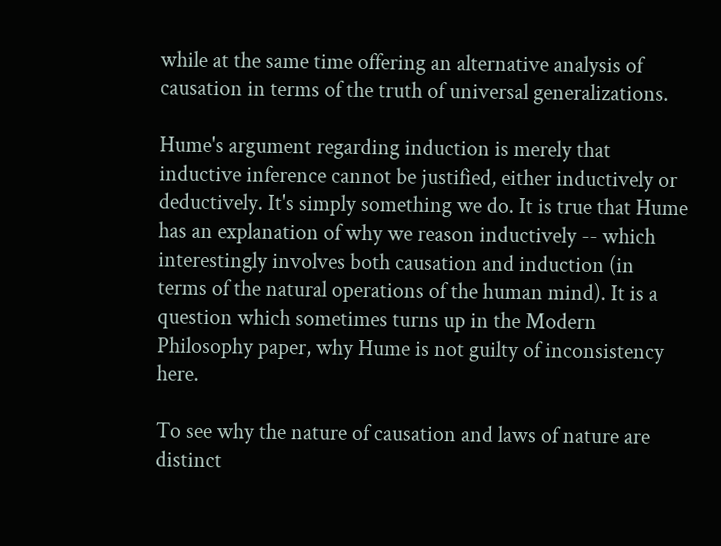while at the same time offering an alternative analysis of causation in terms of the truth of universal generalizations.

Hume's argument regarding induction is merely that inductive inference cannot be justified, either inductively or deductively. It's simply something we do. It is true that Hume has an explanation of why we reason inductively -- which interestingly involves both causation and induction (in terms of the natural operations of the human mind). It is a question which sometimes turns up in the Modern Philosophy paper, why Hume is not guilty of inconsistency here.

To see why the nature of causation and laws of nature are distinct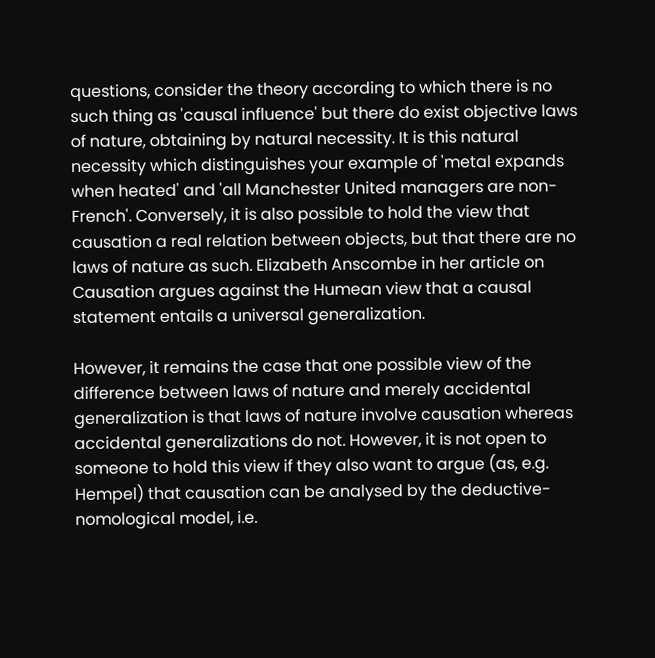questions, consider the theory according to which there is no such thing as 'causal influence' but there do exist objective laws of nature, obtaining by natural necessity. It is this natural necessity which distinguishes your example of 'metal expands when heated' and 'all Manchester United managers are non-French'. Conversely, it is also possible to hold the view that causation a real relation between objects, but that there are no laws of nature as such. Elizabeth Anscombe in her article on Causation argues against the Humean view that a causal statement entails a universal generalization.

However, it remains the case that one possible view of the difference between laws of nature and merely accidental generalization is that laws of nature involve causation whereas accidental generalizations do not. However, it is not open to someone to hold this view if they also want to argue (as, e.g. Hempel) that causation can be analysed by the deductive-nomological model, i.e.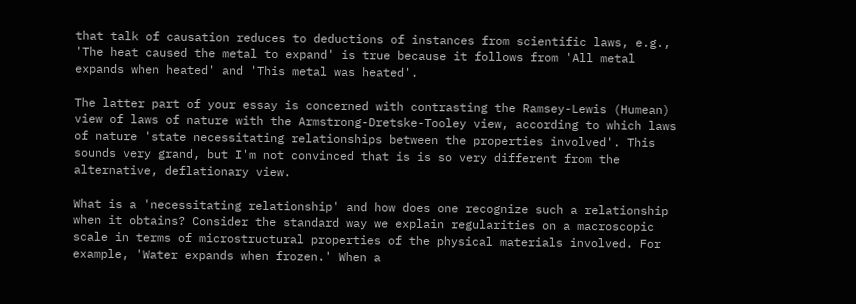that talk of causation reduces to deductions of instances from scientific laws, e.g., 'The heat caused the metal to expand' is true because it follows from 'All metal expands when heated' and 'This metal was heated'.

The latter part of your essay is concerned with contrasting the Ramsey-Lewis (Humean) view of laws of nature with the Armstrong-Dretske-Tooley view, according to which laws of nature 'state necessitating relationships between the properties involved'. This sounds very grand, but I'm not convinced that is is so very different from the alternative, deflationary view.

What is a 'necessitating relationship' and how does one recognize such a relationship when it obtains? Consider the standard way we explain regularities on a macroscopic scale in terms of microstructural properties of the physical materials involved. For example, 'Water expands when frozen.' When a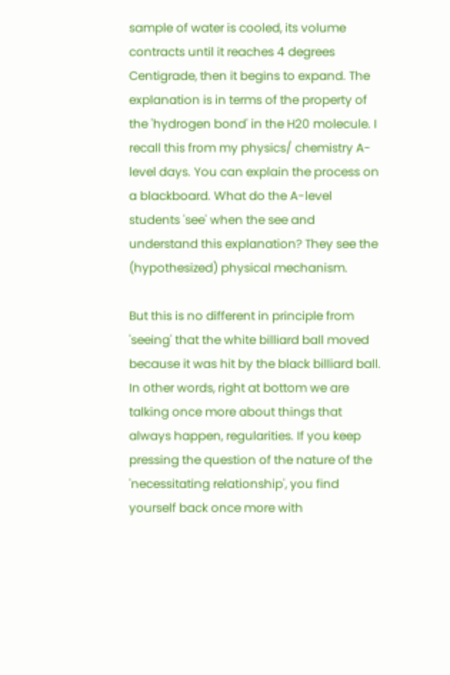sample of water is cooled, its volume contracts until it reaches 4 degrees Centigrade, then it begins to expand. The explanation is in terms of the property of the 'hydrogen bond' in the H20 molecule. I recall this from my physics/ chemistry A-level days. You can explain the process on a blackboard. What do the A-level students 'see' when the see and understand this explanation? They see the (hypothesized) physical mechanism.

But this is no different in principle from 'seeing' that the white billiard ball moved because it was hit by the black billiard ball. In other words, right at bottom we are talking once more about things that always happen, regularities. If you keep pressing the question of the nature of the 'necessitating relationship', you find yourself back once more with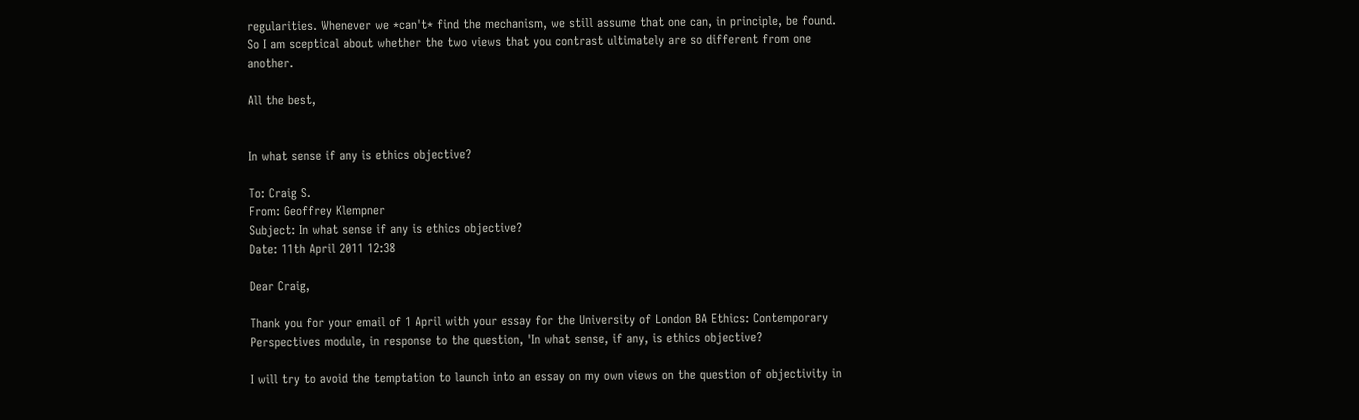regularities. Whenever we *can't* find the mechanism, we still assume that one can, in principle, be found. So I am sceptical about whether the two views that you contrast ultimately are so different from one another.

All the best,


In what sense if any is ethics objective?

To: Craig S.
From: Geoffrey Klempner
Subject: In what sense if any is ethics objective?
Date: 11th April 2011 12:38

Dear Craig,

Thank you for your email of 1 April with your essay for the University of London BA Ethics: Contemporary Perspectives module, in response to the question, 'In what sense, if any, is ethics objective?

I will try to avoid the temptation to launch into an essay on my own views on the question of objectivity in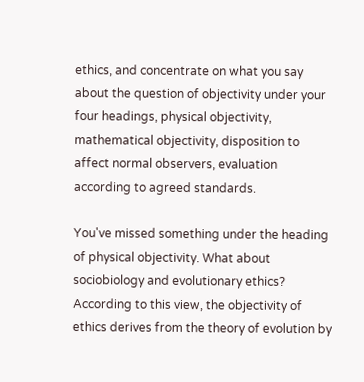ethics, and concentrate on what you say about the question of objectivity under your four headings, physical objectivity, mathematical objectivity, disposition to affect normal observers, evaluation according to agreed standards.

You've missed something under the heading of physical objectivity. What about sociobiology and evolutionary ethics? According to this view, the objectivity of ethics derives from the theory of evolution by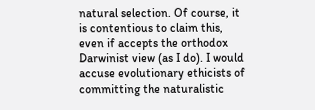natural selection. Of course, it is contentious to claim this, even if accepts the orthodox Darwinist view (as I do). I would accuse evolutionary ethicists of committing the naturalistic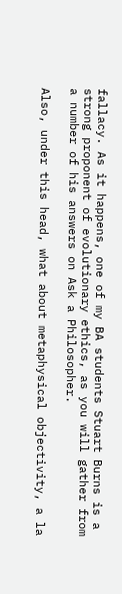fallacy. As it happens, one of my BA students Stuart Burns is a strong proponent of evolutionary ethics, as you will gather from a number of his answers on Ask a Philosopher.

Also, under this head, what about metaphysical objectivity, a la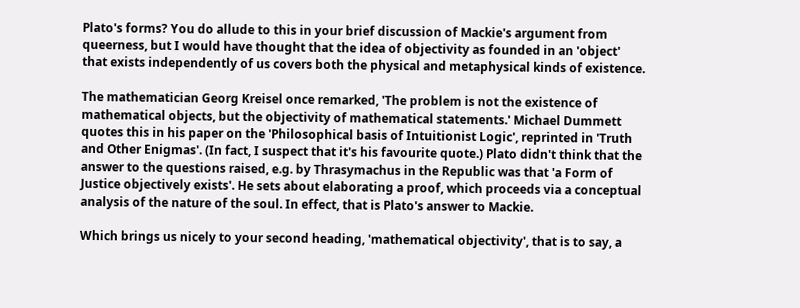Plato's forms? You do allude to this in your brief discussion of Mackie's argument from queerness, but I would have thought that the idea of objectivity as founded in an 'object' that exists independently of us covers both the physical and metaphysical kinds of existence.

The mathematician Georg Kreisel once remarked, 'The problem is not the existence of mathematical objects, but the objectivity of mathematical statements.' Michael Dummett quotes this in his paper on the 'Philosophical basis of Intuitionist Logic', reprinted in 'Truth and Other Enigmas'. (In fact, I suspect that it's his favourite quote.) Plato didn't think that the answer to the questions raised, e.g. by Thrasymachus in the Republic was that 'a Form of Justice objectively exists'. He sets about elaborating a proof, which proceeds via a conceptual analysis of the nature of the soul. In effect, that is Plato's answer to Mackie.

Which brings us nicely to your second heading, 'mathematical objectivity', that is to say, a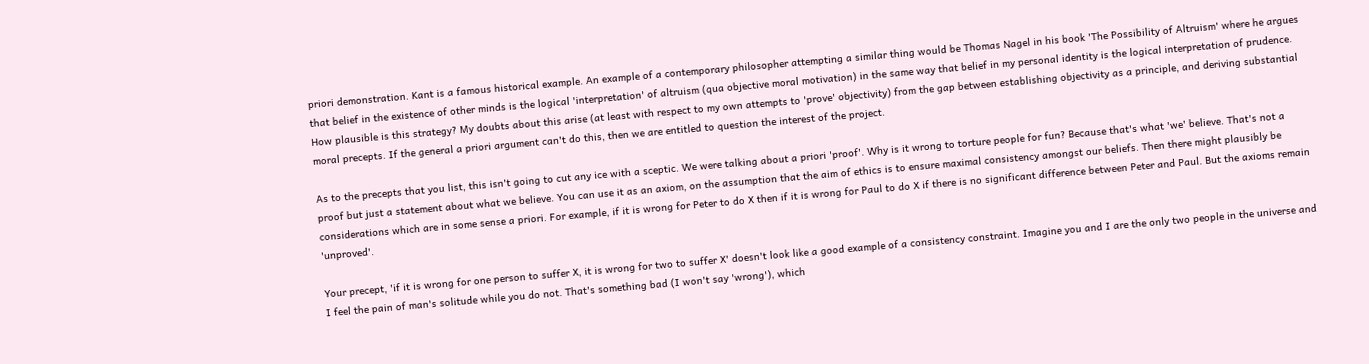priori demonstration. Kant is a famous historical example. An example of a contemporary philosopher attempting a similar thing would be Thomas Nagel in his book 'The Possibility of Altruism' where he argues that belief in the existence of other minds is the logical 'interpretation' of altruism (qua objective moral motivation) in the same way that belief in my personal identity is the logical interpretation of prudence. How plausible is this strategy? My doubts about this arise (at least with respect to my own attempts to 'prove' objectivity) from the gap between establishing objectivity as a principle, and deriving substantial moral precepts. If the general a priori argument can't do this, then we are entitled to question the interest of the project.

As to the precepts that you list, this isn't going to cut any ice with a sceptic. We were talking about a priori 'proof'. Why is it wrong to torture people for fun? Because that's what 'we' believe. That's not a proof but just a statement about what we believe. You can use it as an axiom, on the assumption that the aim of ethics is to ensure maximal consistency amongst our beliefs. Then there might plausibly be considerations which are in some sense a priori. For example, if it is wrong for Peter to do X then if it is wrong for Paul to do X if there is no significant difference between Peter and Paul. But the axioms remain 'unproved'.

Your precept, 'if it is wrong for one person to suffer X, it is wrong for two to suffer X' doesn't look like a good example of a consistency constraint. Imagine you and I are the only two people in the universe and I feel the pain of man's solitude while you do not. That's something bad (I won't say 'wrong'), which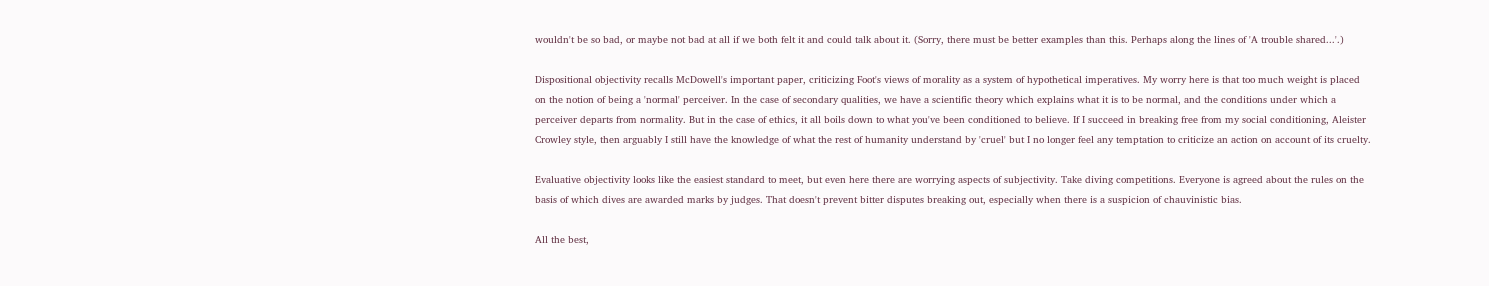wouldn't be so bad, or maybe not bad at all if we both felt it and could talk about it. (Sorry, there must be better examples than this. Perhaps along the lines of 'A trouble shared...'.)

Dispositional objectivity recalls McDowell's important paper, criticizing Foot's views of morality as a system of hypothetical imperatives. My worry here is that too much weight is placed on the notion of being a 'normal' perceiver. In the case of secondary qualities, we have a scientific theory which explains what it is to be normal, and the conditions under which a perceiver departs from normality. But in the case of ethics, it all boils down to what you've been conditioned to believe. If I succeed in breaking free from my social conditioning, Aleister Crowley style, then arguably I still have the knowledge of what the rest of humanity understand by 'cruel' but I no longer feel any temptation to criticize an action on account of its cruelty.

Evaluative objectivity looks like the easiest standard to meet, but even here there are worrying aspects of subjectivity. Take diving competitions. Everyone is agreed about the rules on the basis of which dives are awarded marks by judges. That doesn't prevent bitter disputes breaking out, especially when there is a suspicion of chauvinistic bias.

All the best,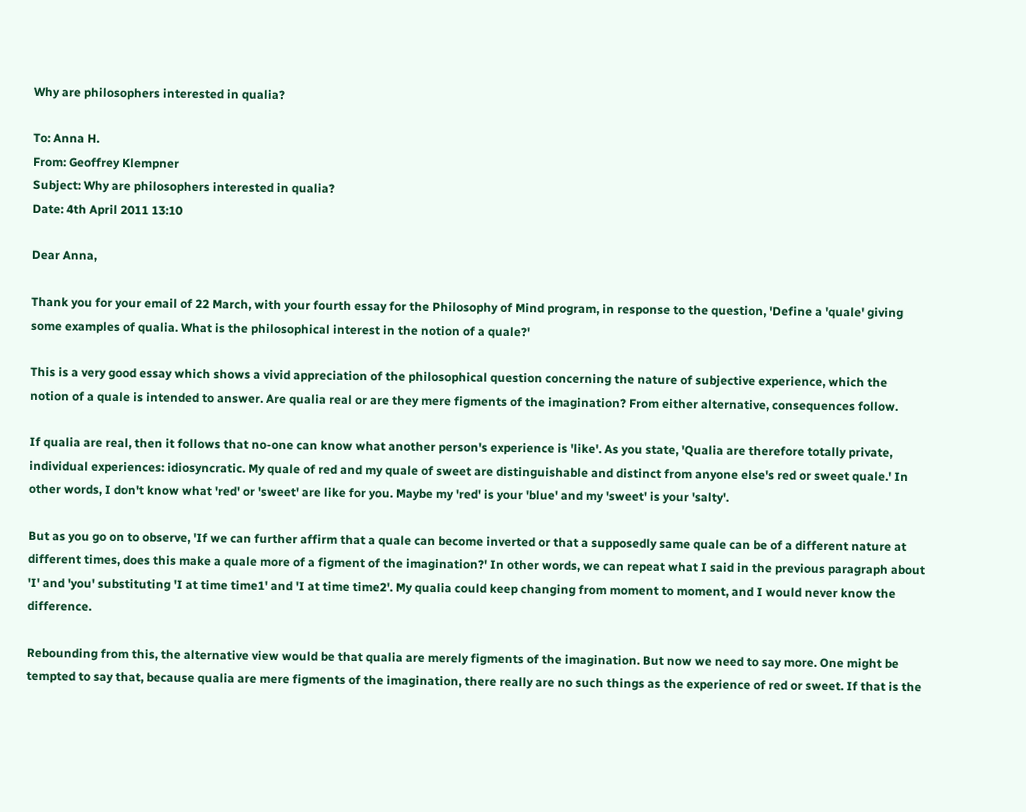Why are philosophers interested in qualia?

To: Anna H.
From: Geoffrey Klempner
Subject: Why are philosophers interested in qualia?
Date: 4th April 2011 13:10

Dear Anna,

Thank you for your email of 22 March, with your fourth essay for the Philosophy of Mind program, in response to the question, 'Define a 'quale' giving some examples of qualia. What is the philosophical interest in the notion of a quale?'

This is a very good essay which shows a vivid appreciation of the philosophical question concerning the nature of subjective experience, which the notion of a quale is intended to answer. Are qualia real or are they mere figments of the imagination? From either alternative, consequences follow.

If qualia are real, then it follows that no-one can know what another person's experience is 'like'. As you state, 'Qualia are therefore totally private, individual experiences: idiosyncratic. My quale of red and my quale of sweet are distinguishable and distinct from anyone else's red or sweet quale.' In other words, I don't know what 'red' or 'sweet' are like for you. Maybe my 'red' is your 'blue' and my 'sweet' is your 'salty'.

But as you go on to observe, 'If we can further affirm that a quale can become inverted or that a supposedly same quale can be of a different nature at different times, does this make a quale more of a figment of the imagination?' In other words, we can repeat what I said in the previous paragraph about 'I' and 'you' substituting 'I at time time1' and 'I at time time2'. My qualia could keep changing from moment to moment, and I would never know the difference.

Rebounding from this, the alternative view would be that qualia are merely figments of the imagination. But now we need to say more. One might be tempted to say that, because qualia are mere figments of the imagination, there really are no such things as the experience of red or sweet. If that is the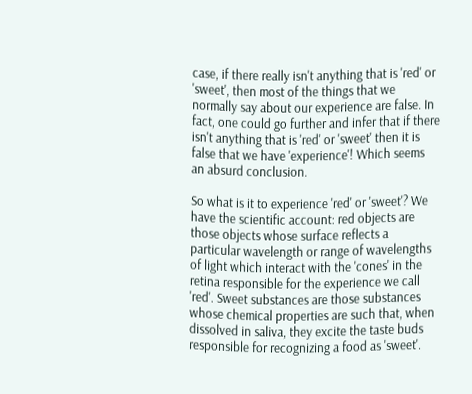case, if there really isn't anything that is 'red' or 'sweet', then most of the things that we normally say about our experience are false. In fact, one could go further and infer that if there isn't anything that is 'red' or 'sweet' then it is false that we have 'experience'! Which seems an absurd conclusion.

So what is it to experience 'red' or 'sweet'? We have the scientific account: red objects are those objects whose surface reflects a particular wavelength or range of wavelengths of light which interact with the 'cones' in the retina responsible for the experience we call 'red'. Sweet substances are those substances whose chemical properties are such that, when dissolved in saliva, they excite the taste buds responsible for recognizing a food as 'sweet'.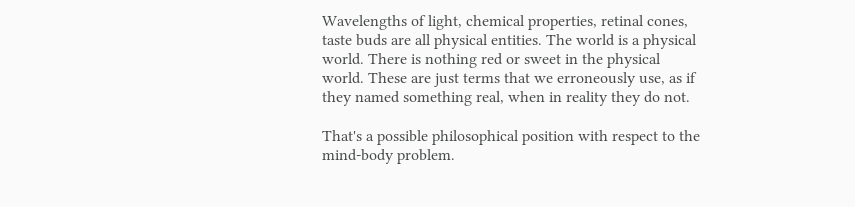Wavelengths of light, chemical properties, retinal cones, taste buds are all physical entities. The world is a physical world. There is nothing red or sweet in the physical world. These are just terms that we erroneously use, as if they named something real, when in reality they do not.

That's a possible philosophical position with respect to the mind-body problem.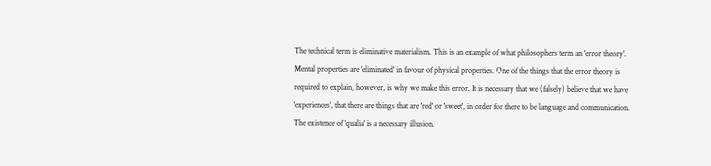The technical term is eliminative materialism. This is an example of what philosophers term an 'error theory'. Mental properties are 'eliminated' in favour of physical properties. One of the things that the error theory is required to explain, however, is why we make this error. It is necessary that we (falsely) believe that we have 'experiences', that there are things that are 'red' or 'sweet', in order for there to be language and communication. The existence of 'qualia' is a necessary illusion.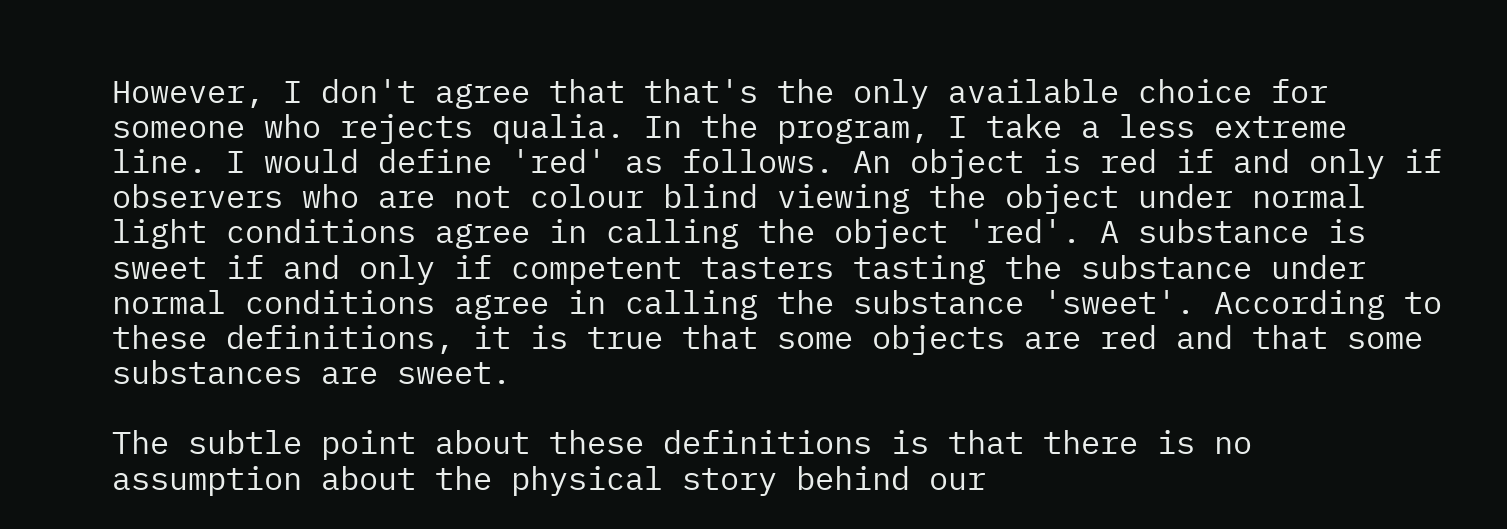However, I don't agree that that's the only available choice for someone who rejects qualia. In the program, I take a less extreme line. I would define 'red' as follows. An object is red if and only if observers who are not colour blind viewing the object under normal light conditions agree in calling the object 'red'. A substance is sweet if and only if competent tasters tasting the substance under normal conditions agree in calling the substance 'sweet'. According to these definitions, it is true that some objects are red and that some substances are sweet.

The subtle point about these definitions is that there is no assumption about the physical story behind our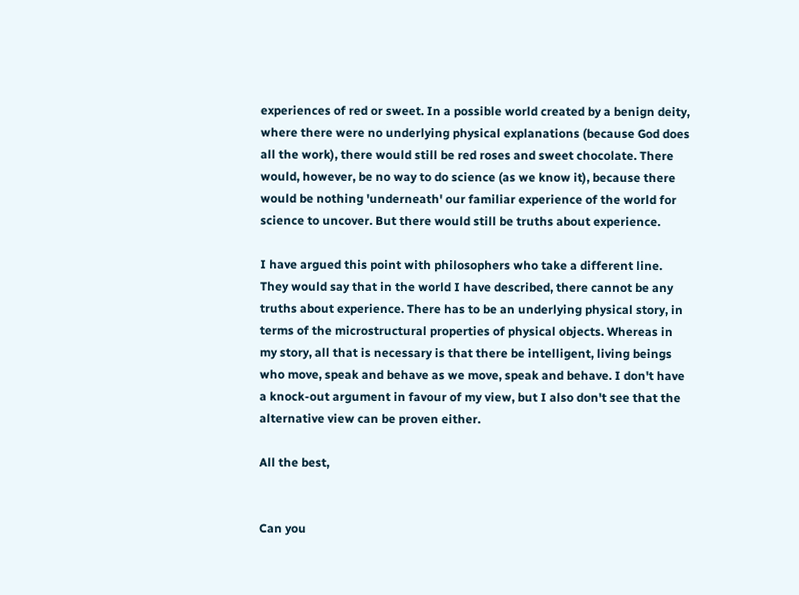experiences of red or sweet. In a possible world created by a benign deity, where there were no underlying physical explanations (because God does all the work), there would still be red roses and sweet chocolate. There would, however, be no way to do science (as we know it), because there would be nothing 'underneath' our familiar experience of the world for science to uncover. But there would still be truths about experience.

I have argued this point with philosophers who take a different line. They would say that in the world I have described, there cannot be any truths about experience. There has to be an underlying physical story, in terms of the microstructural properties of physical objects. Whereas in my story, all that is necessary is that there be intelligent, living beings who move, speak and behave as we move, speak and behave. I don't have a knock-out argument in favour of my view, but I also don't see that the alternative view can be proven either.

All the best,


Can you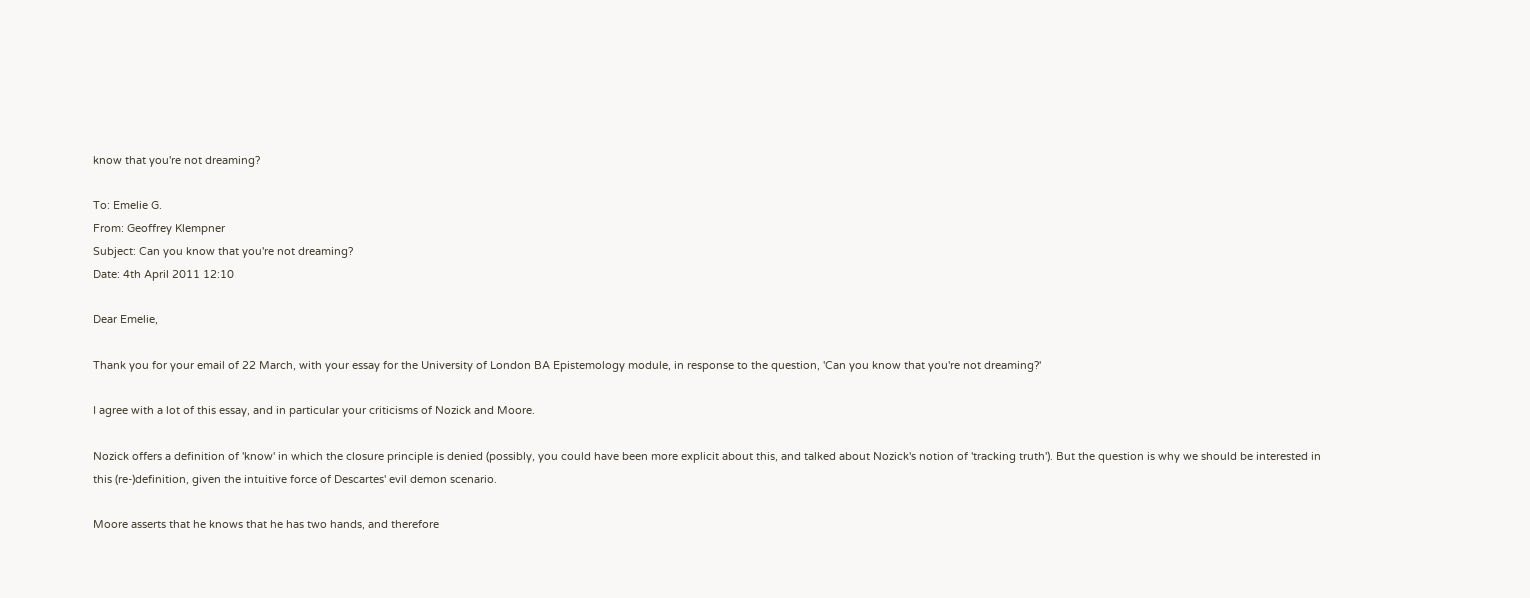know that you're not dreaming?

To: Emelie G.
From: Geoffrey Klempner
Subject: Can you know that you're not dreaming?
Date: 4th April 2011 12:10

Dear Emelie,

Thank you for your email of 22 March, with your essay for the University of London BA Epistemology module, in response to the question, 'Can you know that you're not dreaming?'

I agree with a lot of this essay, and in particular your criticisms of Nozick and Moore.

Nozick offers a definition of 'know' in which the closure principle is denied (possibly, you could have been more explicit about this, and talked about Nozick's notion of 'tracking truth'). But the question is why we should be interested in this (re-)definition, given the intuitive force of Descartes' evil demon scenario.

Moore asserts that he knows that he has two hands, and therefore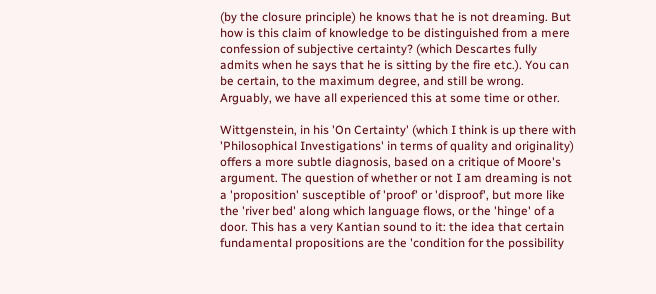(by the closure principle) he knows that he is not dreaming. But how is this claim of knowledge to be distinguished from a mere confession of subjective certainty? (which Descartes fully admits when he says that he is sitting by the fire etc.). You can be certain, to the maximum degree, and still be wrong. Arguably, we have all experienced this at some time or other.

Wittgenstein, in his 'On Certainty' (which I think is up there with 'Philosophical Investigations' in terms of quality and originality) offers a more subtle diagnosis, based on a critique of Moore's argument. The question of whether or not I am dreaming is not a 'proposition' susceptible of 'proof' or 'disproof', but more like the 'river bed' along which language flows, or the 'hinge' of a door. This has a very Kantian sound to it: the idea that certain fundamental propositions are the 'condition for the possibility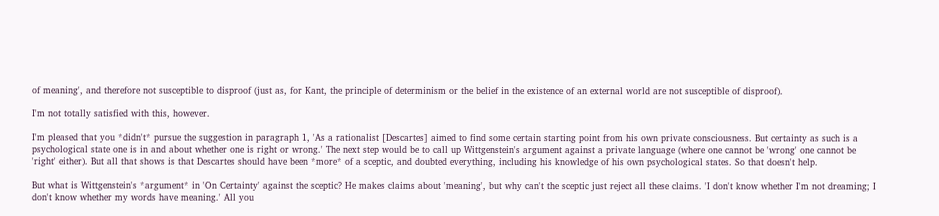of meaning', and therefore not susceptible to disproof (just as, for Kant, the principle of determinism or the belief in the existence of an external world are not susceptible of disproof).

I'm not totally satisfied with this, however.

I'm pleased that you *didn't* pursue the suggestion in paragraph 1, 'As a rationalist [Descartes] aimed to find some certain starting point from his own private consciousness. But certainty as such is a psychological state one is in and about whether one is right or wrong.' The next step would be to call up Wittgenstein's argument against a private language (where one cannot be 'wrong' one cannot be 'right' either). But all that shows is that Descartes should have been *more* of a sceptic, and doubted everything, including his knowledge of his own psychological states. So that doesn't help.

But what is Wittgenstein's *argument* in 'On Certainty' against the sceptic? He makes claims about 'meaning', but why can't the sceptic just reject all these claims. 'I don't know whether I'm not dreaming; I don't know whether my words have meaning.' All you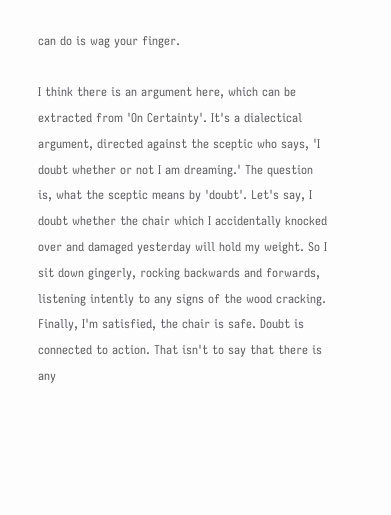can do is wag your finger.

I think there is an argument here, which can be extracted from 'On Certainty'. It's a dialectical argument, directed against the sceptic who says, 'I doubt whether or not I am dreaming.' The question is, what the sceptic means by 'doubt'. Let's say, I doubt whether the chair which I accidentally knocked over and damaged yesterday will hold my weight. So I sit down gingerly, rocking backwards and forwards, listening intently to any signs of the wood cracking. Finally, I'm satisfied, the chair is safe. Doubt is connected to action. That isn't to say that there is any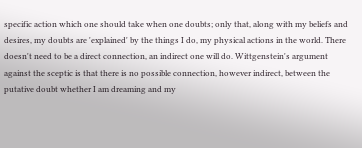specific action which one should take when one doubts; only that, along with my beliefs and desires, my doubts are 'explained' by the things I do, my physical actions in the world. There doesn't need to be a direct connection, an indirect one will do. Wittgenstein's argument against the sceptic is that there is no possible connection, however indirect, between the putative doubt whether I am dreaming and my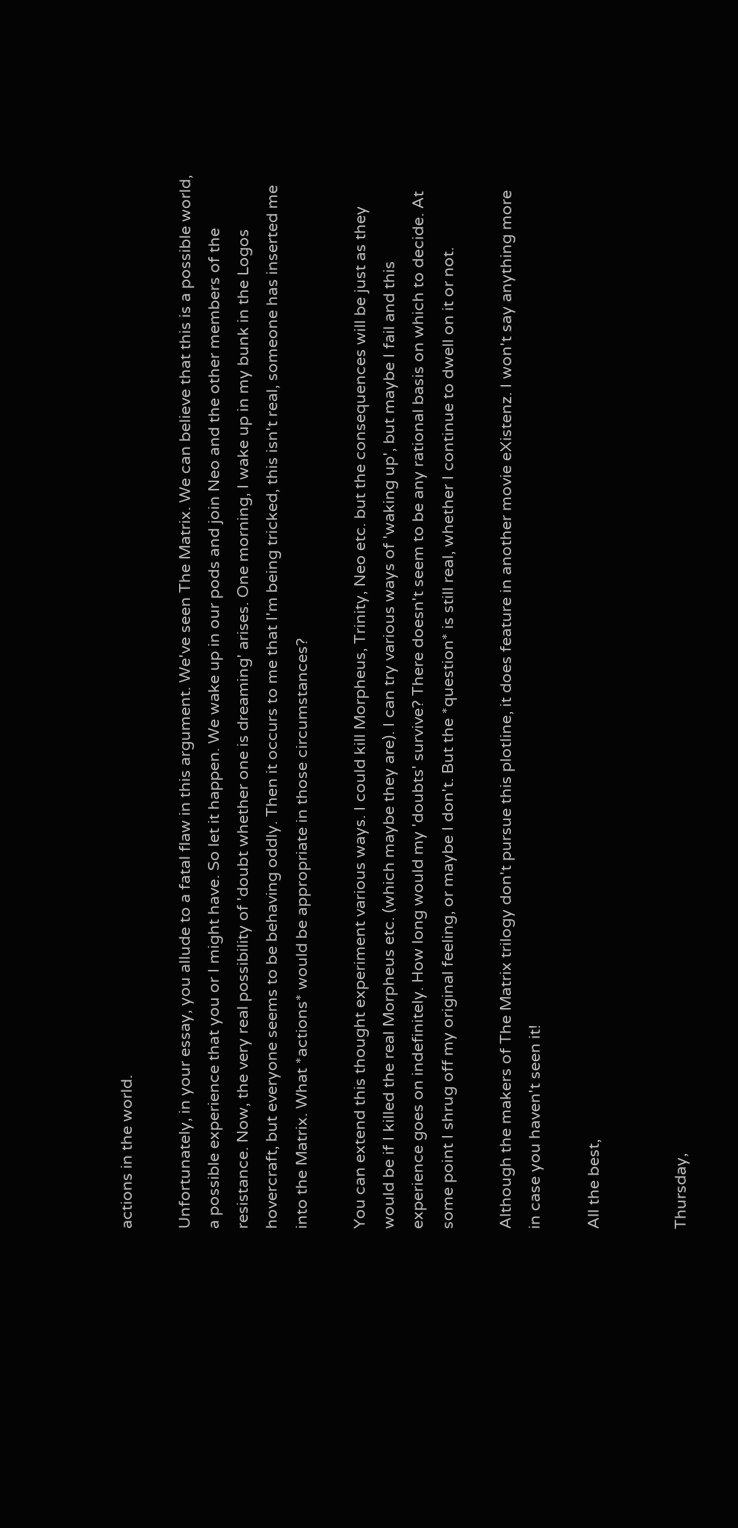actions in the world.

Unfortunately, in your essay, you allude to a fatal flaw in this argument. We've seen The Matrix. We can believe that this is a possible world, a possible experience that you or I might have. So let it happen. We wake up in our pods and join Neo and the other members of the resistance. Now, the very real possibility of 'doubt whether one is dreaming' arises. One morning, I wake up in my bunk in the Logos hovercraft, but everyone seems to be behaving oddly. Then it occurs to me that I'm being tricked, this isn't real, someone has inserted me into the Matrix. What *actions* would be appropriate in those circumstances?

You can extend this thought experiment various ways. I could kill Morpheus, Trinity, Neo etc. but the consequences will be just as they would be if I killed the real Morpheus etc. (which maybe they are). I can try various ways of 'waking up', but maybe I fail and this experience goes on indefinitely. How long would my 'doubts' survive? There doesn't seem to be any rational basis on which to decide. At some point I shrug off my original feeling, or maybe I don't. But the *question* is still real, whether I continue to dwell on it or not.

Although the makers of The Matrix trilogy don't pursue this plotline, it does feature in another movie eXistenz. I won't say anything more in case you haven't seen it!

All the best,


Thursday,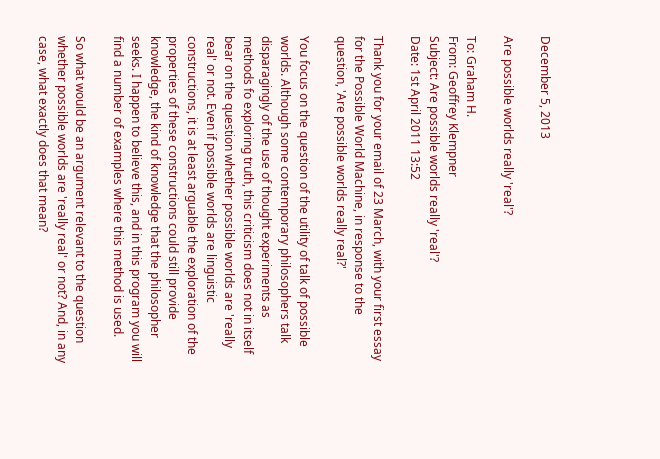December 5, 2013

Are possible worlds really 'real'?

To: Graham H.
From: Geoffrey Klempner
Subject: Are possible worlds really 'real'?
Date: 1st April 2011 13:52

Thank you for your email of 23 March, with your first essay for the Possible World Machine, in response to the question, 'Are possible worlds really real?'

You focus on the question of the utility of talk of possible worlds. Although some contemporary philosophers talk disparagingly of the use of thought experiments as methods fo exploring truth, this criticism does not in itself bear on the question whether possible worlds are 'really real' or not. Even if possible worlds are linguistic constructions, it is at least arguable the exploration of the properties of these constructions could still provide knowledge, the kind of knowledge that the philosopher seeks. I happen to believe this, and in this program you will find a number of examples where this method is used.

So what would be an argument relevant to the question whether possible worlds are 'really real' or not? And, in any case, what exactly does that mean?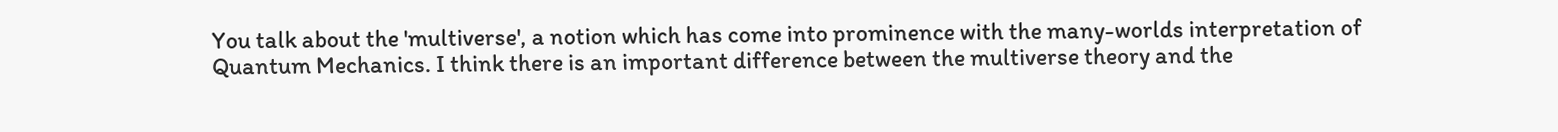You talk about the 'multiverse', a notion which has come into prominence with the many-worlds interpretation of Quantum Mechanics. I think there is an important difference between the multiverse theory and the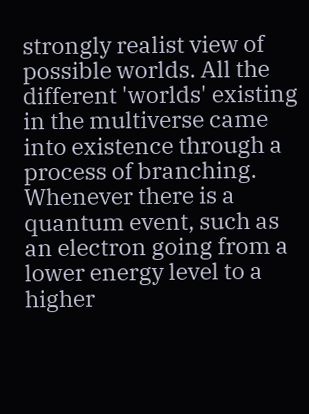strongly realist view of possible worlds. All the different 'worlds' existing in the multiverse came into existence through a process of branching. Whenever there is a quantum event, such as an electron going from a lower energy level to a higher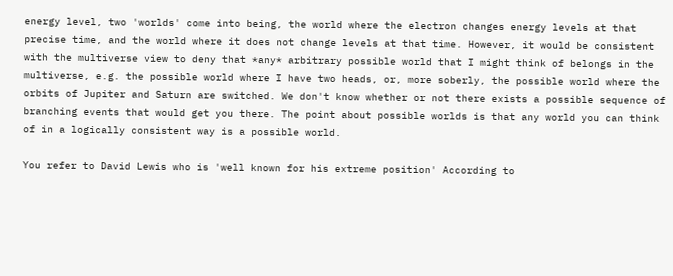energy level, two 'worlds' come into being, the world where the electron changes energy levels at that precise time, and the world where it does not change levels at that time. However, it would be consistent with the multiverse view to deny that *any* arbitrary possible world that I might think of belongs in the multiverse, e.g. the possible world where I have two heads, or, more soberly, the possible world where the orbits of Jupiter and Saturn are switched. We don't know whether or not there exists a possible sequence of branching events that would get you there. The point about possible worlds is that any world you can think of in a logically consistent way is a possible world.

You refer to David Lewis who is 'well known for his extreme position' According to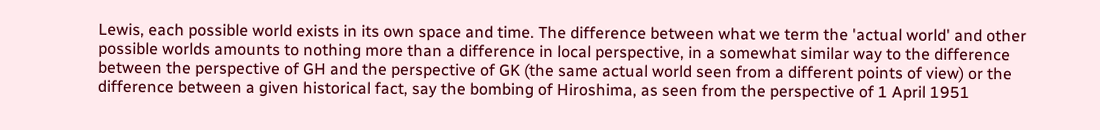Lewis, each possible world exists in its own space and time. The difference between what we term the 'actual world' and other possible worlds amounts to nothing more than a difference in local perspective, in a somewhat similar way to the difference between the perspective of GH and the perspective of GK (the same actual world seen from a different points of view) or the difference between a given historical fact, say the bombing of Hiroshima, as seen from the perspective of 1 April 1951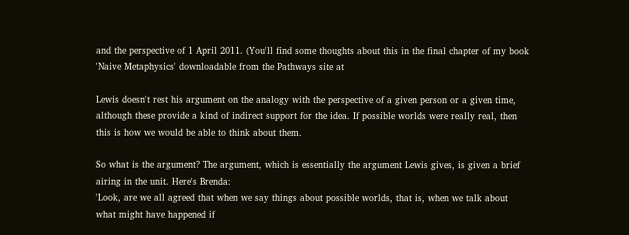and the perspective of 1 April 2011. (You'll find some thoughts about this in the final chapter of my book 'Naive Metaphysics' downloadable from the Pathways site at

Lewis doesn't rest his argument on the analogy with the perspective of a given person or a given time, although these provide a kind of indirect support for the idea. If possible worlds were really real, then this is how we would be able to think about them.

So what is the argument? The argument, which is essentially the argument Lewis gives, is given a brief airing in the unit. Here's Brenda:
'Look, are we all agreed that when we say things about possible worlds, that is, when we talk about what might have happened if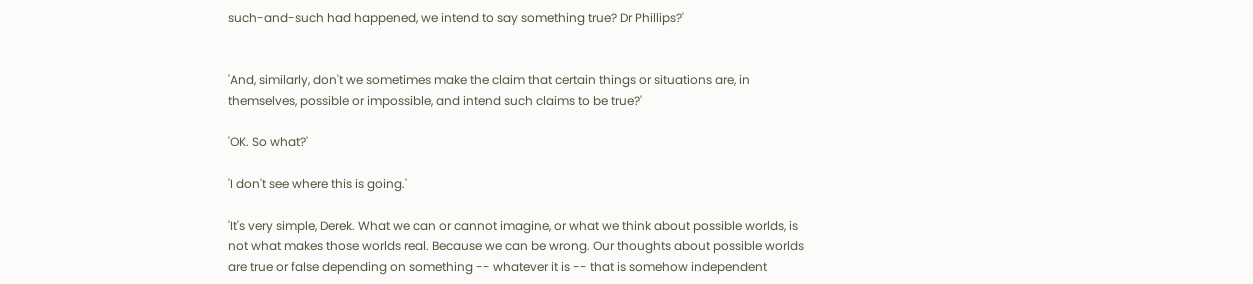such-and-such had happened, we intend to say something true? Dr Phillips?'


'And, similarly, don't we sometimes make the claim that certain things or situations are, in themselves, possible or impossible, and intend such claims to be true?'

'OK. So what?'

'I don't see where this is going.'

'It's very simple, Derek. What we can or cannot imagine, or what we think about possible worlds, is not what makes those worlds real. Because we can be wrong. Our thoughts about possible worlds are true or false depending on something -- whatever it is -- that is somehow independent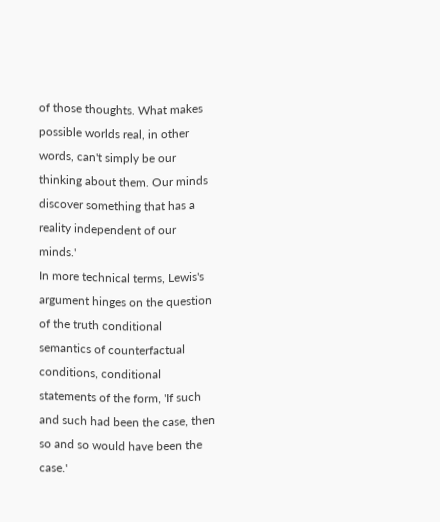of those thoughts. What makes possible worlds real, in other words, can't simply be our thinking about them. Our minds discover something that has a reality independent of our minds.'
In more technical terms, Lewis's argument hinges on the question of the truth conditional semantics of counterfactual conditions, conditional statements of the form, 'If such and such had been the case, then so and so would have been the case.'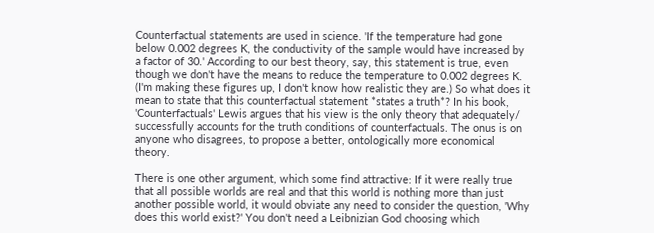Counterfactual statements are used in science. 'If the temperature had gone below 0.002 degrees K, the conductivity of the sample would have increased by a factor of 30.' According to our best theory, say, this statement is true, even though we don't have the means to reduce the temperature to 0.002 degrees K. (I'm making these figures up, I don't know how realistic they are.) So what does it mean to state that this counterfactual statement *states a truth*? In his book, 'Counterfactuals' Lewis argues that his view is the only theory that adequately/ successfully accounts for the truth conditions of counterfactuals. The onus is on anyone who disagrees, to propose a better, ontologically more economical theory.

There is one other argument, which some find attractive: If it were really true that all possible worlds are real and that this world is nothing more than just another possible world, it would obviate any need to consider the question, 'Why does this world exist?' You don't need a Leibnizian God choosing which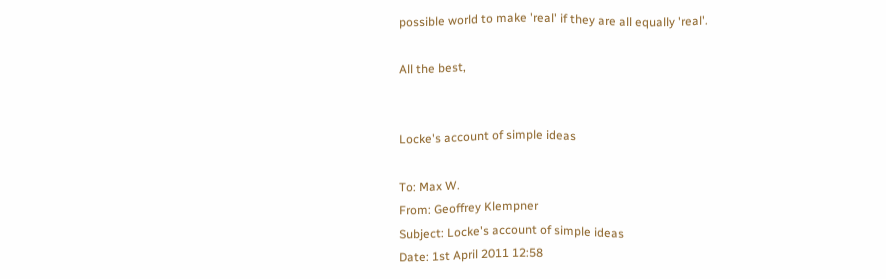possible world to make 'real' if they are all equally 'real'.

All the best,


Locke's account of simple ideas

To: Max W.
From: Geoffrey Klempner
Subject: Locke's account of simple ideas
Date: 1st April 2011 12:58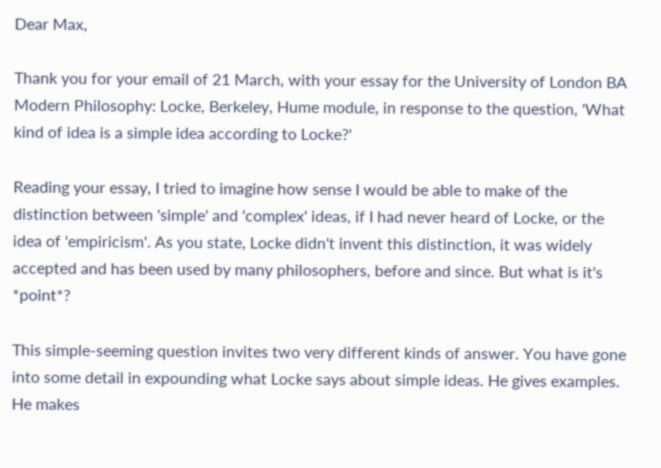Dear Max,

Thank you for your email of 21 March, with your essay for the University of London BA Modern Philosophy: Locke, Berkeley, Hume module, in response to the question, 'What kind of idea is a simple idea according to Locke?'

Reading your essay, I tried to imagine how sense I would be able to make of the distinction between 'simple' and 'complex' ideas, if I had never heard of Locke, or the idea of 'empiricism'. As you state, Locke didn't invent this distinction, it was widely accepted and has been used by many philosophers, before and since. But what is it's *point*?

This simple-seeming question invites two very different kinds of answer. You have gone into some detail in expounding what Locke says about simple ideas. He gives examples. He makes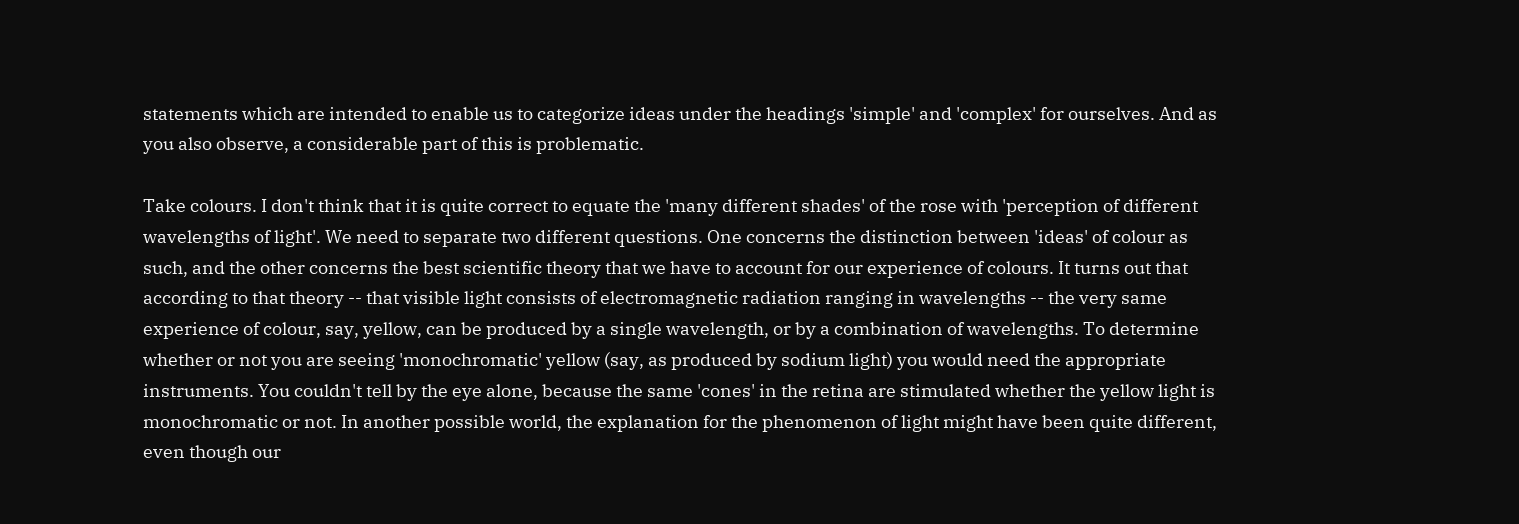statements which are intended to enable us to categorize ideas under the headings 'simple' and 'complex' for ourselves. And as you also observe, a considerable part of this is problematic.

Take colours. I don't think that it is quite correct to equate the 'many different shades' of the rose with 'perception of different wavelengths of light'. We need to separate two different questions. One concerns the distinction between 'ideas' of colour as such, and the other concerns the best scientific theory that we have to account for our experience of colours. It turns out that according to that theory -- that visible light consists of electromagnetic radiation ranging in wavelengths -- the very same experience of colour, say, yellow, can be produced by a single wavelength, or by a combination of wavelengths. To determine whether or not you are seeing 'monochromatic' yellow (say, as produced by sodium light) you would need the appropriate instruments. You couldn't tell by the eye alone, because the same 'cones' in the retina are stimulated whether the yellow light is monochromatic or not. In another possible world, the explanation for the phenomenon of light might have been quite different, even though our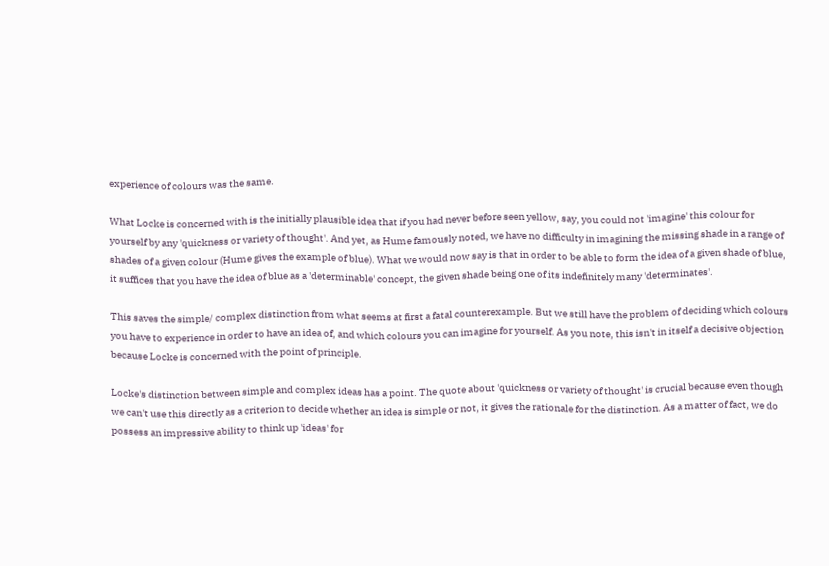experience of colours was the same.

What Locke is concerned with is the initially plausible idea that if you had never before seen yellow, say, you could not 'imagine' this colour for yourself by any 'quickness or variety of thought'. And yet, as Hume famously noted, we have no difficulty in imagining the missing shade in a range of shades of a given colour (Hume gives the example of blue). What we would now say is that in order to be able to form the idea of a given shade of blue, it suffices that you have the idea of blue as a 'determinable' concept, the given shade being one of its indefinitely many 'determinates'.

This saves the simple/ complex distinction from what seems at first a fatal counterexample. But we still have the problem of deciding which colours you have to experience in order to have an idea of, and which colours you can imagine for yourself. As you note, this isn't in itself a decisive objection because Locke is concerned with the point of principle.

Locke's distinction between simple and complex ideas has a point. The quote about 'quickness or variety of thought' is crucial because even though we can't use this directly as a criterion to decide whether an idea is simple or not, it gives the rationale for the distinction. As a matter of fact, we do possess an impressive ability to think up 'ideas' for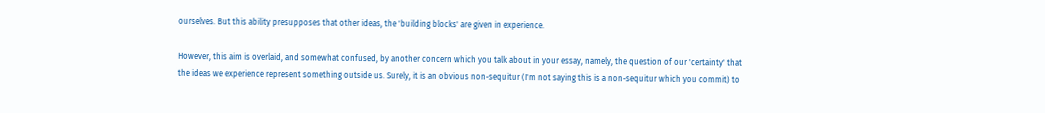ourselves. But this ability presupposes that other ideas, the 'building blocks' are given in experience.

However, this aim is overlaid, and somewhat confused, by another concern which you talk about in your essay, namely, the question of our 'certainty' that the ideas we experience represent something outside us. Surely, it is an obvious non-sequitur (I'm not saying this is a non-sequitur which you commit) to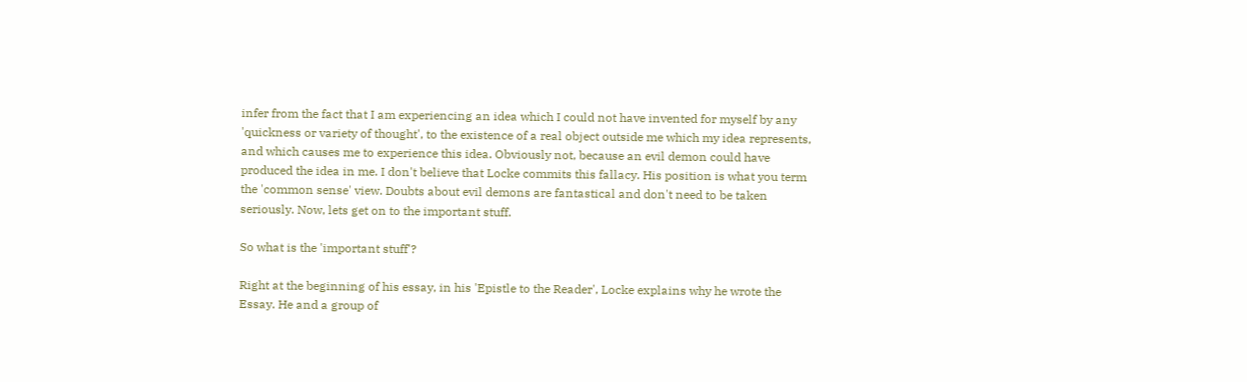infer from the fact that I am experiencing an idea which I could not have invented for myself by any 'quickness or variety of thought', to the existence of a real object outside me which my idea represents, and which causes me to experience this idea. Obviously not, because an evil demon could have produced the idea in me. I don't believe that Locke commits this fallacy. His position is what you term the 'common sense' view. Doubts about evil demons are fantastical and don't need to be taken seriously. Now, lets get on to the important stuff.

So what is the 'important stuff'?

Right at the beginning of his essay, in his 'Epistle to the Reader', Locke explains why he wrote the Essay. He and a group of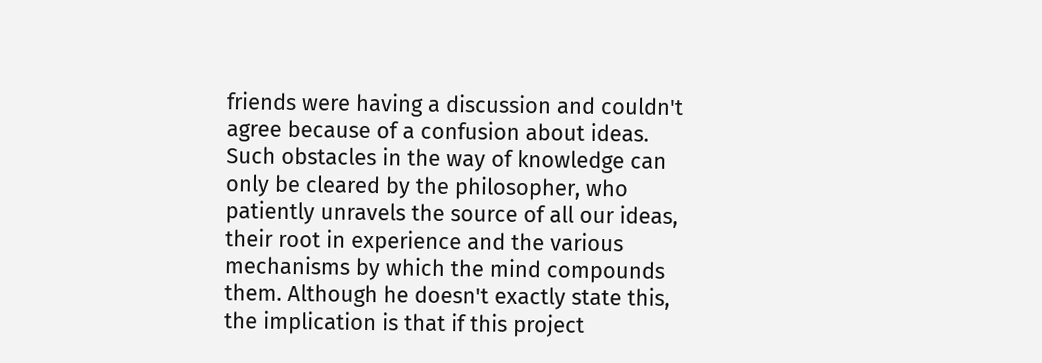friends were having a discussion and couldn't agree because of a confusion about ideas. Such obstacles in the way of knowledge can only be cleared by the philosopher, who patiently unravels the source of all our ideas, their root in experience and the various mechanisms by which the mind compounds them. Although he doesn't exactly state this, the implication is that if this project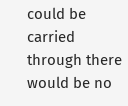could be carried through there would be no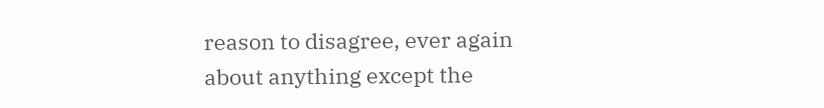reason to disagree, ever again about anything except the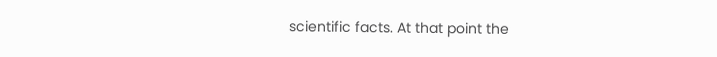scientific facts. At that point the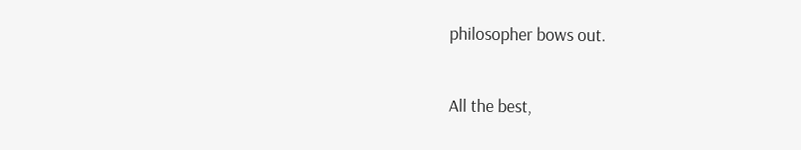philosopher bows out.

All the best,